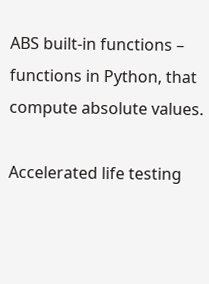ABS built-in functions – functions in Python, that compute absolute values.

Accelerated life testing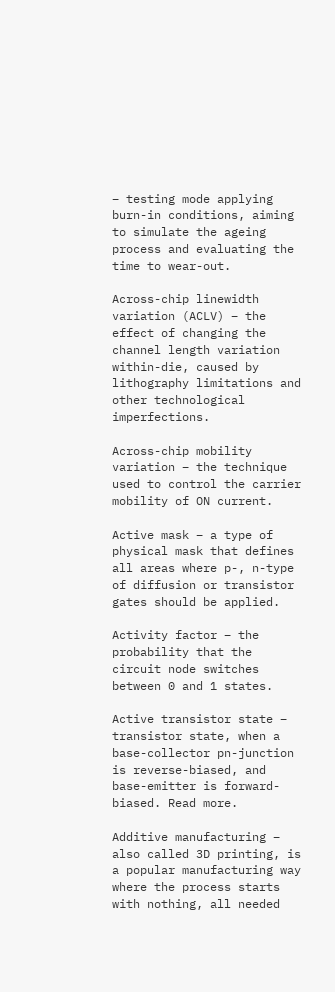– testing mode applying burn-in conditions, aiming to simulate the ageing process and evaluating the time to wear-out.

Across-chip linewidth variation (ACLV) – the effect of changing the channel length variation within-die, caused by lithography limitations and other technological imperfections.

Across-chip mobility variation – the technique used to control the carrier mobility of ON current.

Active mask – a type of physical mask that defines all areas where p-, n-type of diffusion or transistor gates should be applied.

Activity factor – the probability that the circuit node switches between 0 and 1 states.

Active transistor state – transistor state, when a base-collector pn-junction is reverse-biased, and base-emitter is forward-biased. Read more.

Additive manufacturing – also called 3D printing, is a popular manufacturing way where the process starts with nothing, all needed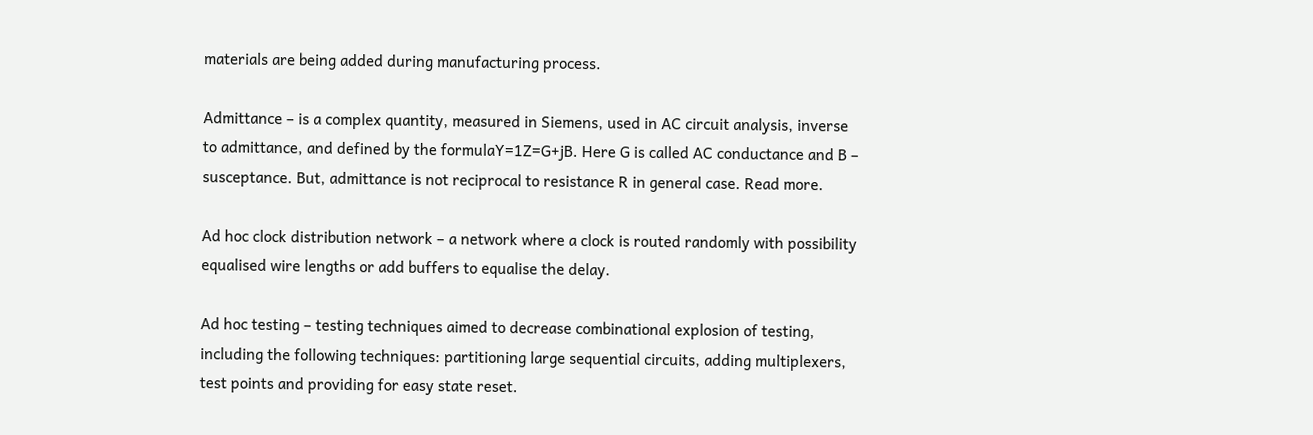materials are being added during manufacturing process.

Admittance – is a complex quantity, measured in Siemens, used in AC circuit analysis, inverse to admittance, and defined by the formulaY=1Z=G+jB. Here G is called AC conductance and B – susceptance. But, admittance is not reciprocal to resistance R in general case. Read more.

Ad hoc clock distribution network – a network where a clock is routed randomly with possibility equalised wire lengths or add buffers to equalise the delay.

Ad hoc testing – testing techniques aimed to decrease combinational explosion of testing, including the following techniques: partitioning large sequential circuits, adding multiplexers, test points and providing for easy state reset.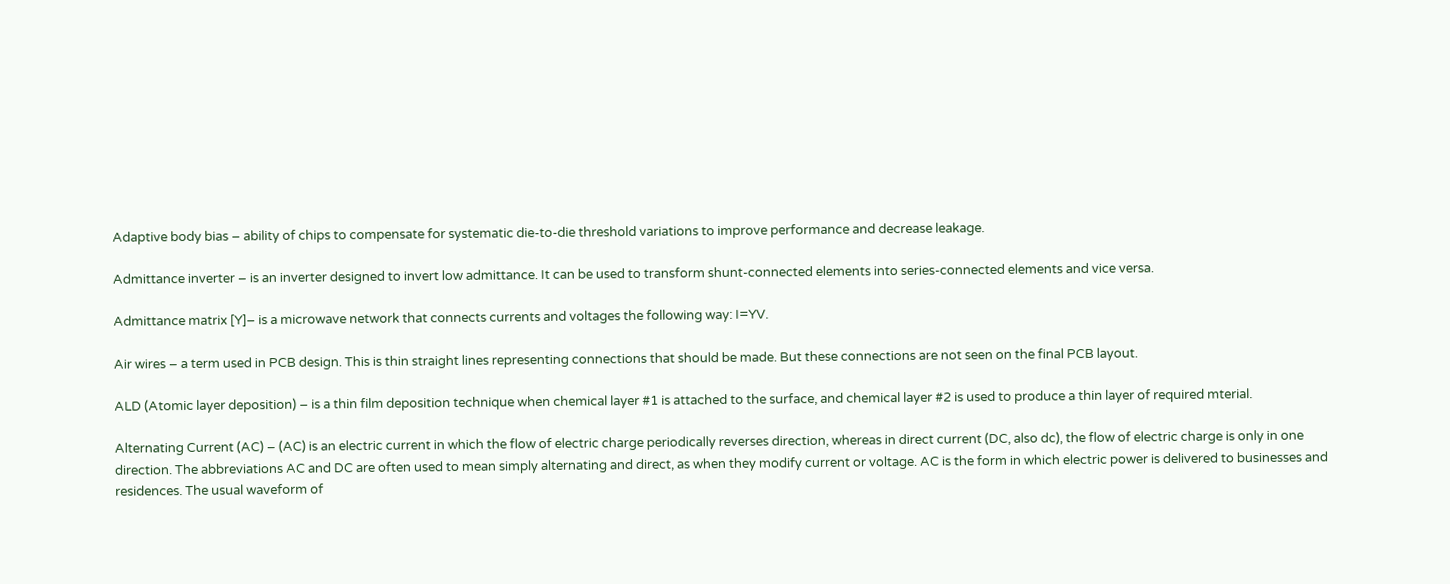Adaptive body bias – ability of chips to compensate for systematic die-to-die threshold variations to improve performance and decrease leakage.

Admittance inverter – is an inverter designed to invert low admittance. It can be used to transform shunt-connected elements into series-connected elements and vice versa.

Admittance matrix [Y]– is a microwave network that connects currents and voltages the following way: I=YV.

Air wires – a term used in PCB design. This is thin straight lines representing connections that should be made. But these connections are not seen on the final PCB layout.

ALD (Atomic layer deposition) – is a thin film deposition technique when chemical layer #1 is attached to the surface, and chemical layer #2 is used to produce a thin layer of required mterial.

Alternating Current (AC) – (AC) is an electric current in which the flow of electric charge periodically reverses direction, whereas in direct current (DC, also dc), the flow of electric charge is only in one direction. The abbreviations AC and DC are often used to mean simply alternating and direct, as when they modify current or voltage. AC is the form in which electric power is delivered to businesses and residences. The usual waveform of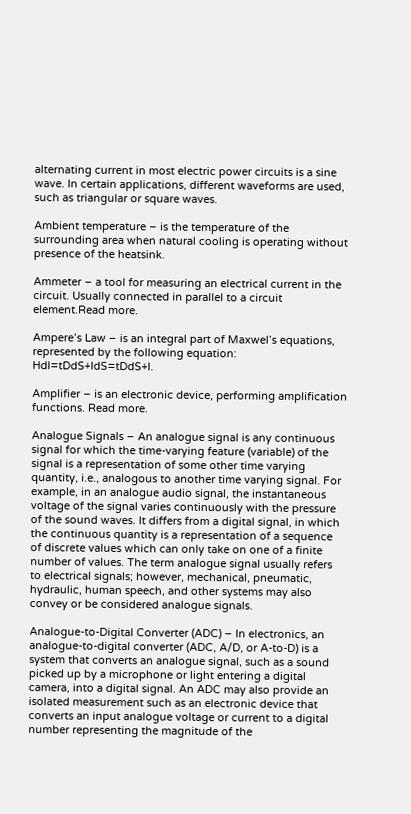alternating current in most electric power circuits is a sine wave. In certain applications, different waveforms are used, such as triangular or square waves.

Ambient temperature – is the temperature of the surrounding area when natural cooling is operating without presence of the heatsink.

Ammeter – a tool for measuring an electrical current in the circuit. Usually connected in parallel to a circuit element.Read more.

Ampere’s Law – is an integral part of Maxwel’s equations, represented by the following equation: Hdl=tDdS+IdS=tDdS+I.

Amplifier – is an electronic device, performing amplification functions. Read more.

Analogue Signals – An analogue signal is any continuous signal for which the time-varying feature (variable) of the signal is a representation of some other time varying quantity, i.e., analogous to another time varying signal. For example, in an analogue audio signal, the instantaneous voltage of the signal varies continuously with the pressure of the sound waves. It differs from a digital signal, in which the continuous quantity is a representation of a sequence of discrete values which can only take on one of a finite number of values. The term analogue signal usually refers to electrical signals; however, mechanical, pneumatic, hydraulic, human speech, and other systems may also convey or be considered analogue signals.

Analogue-to-Digital Converter (ADC) – In electronics, an analogue-to-digital converter (ADC, A/D, or A-to-D) is a system that converts an analogue signal, such as a sound picked up by a microphone or light entering a digital camera, into a digital signal. An ADC may also provide an isolated measurement such as an electronic device that converts an input analogue voltage or current to a digital number representing the magnitude of the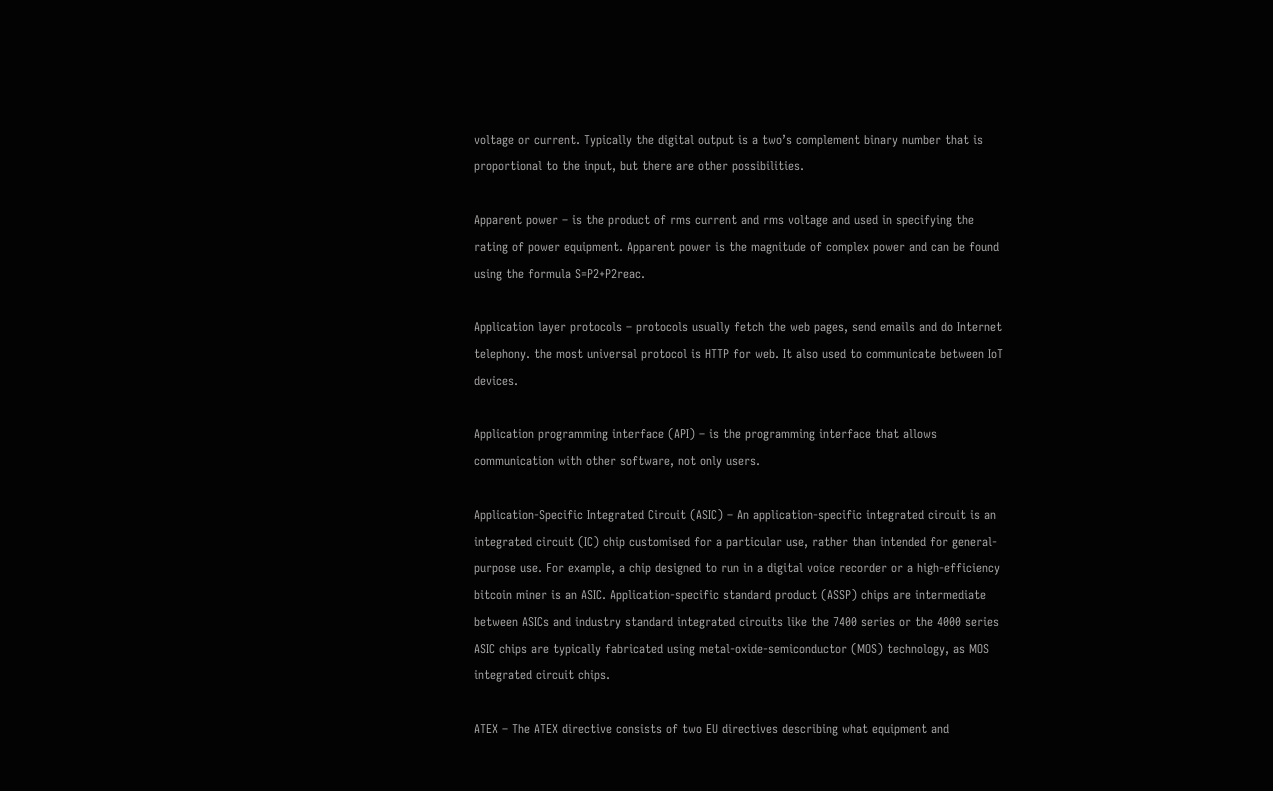voltage or current. Typically the digital output is a two’s complement binary number that is proportional to the input, but there are other possibilities.

Apparent power – is the product of rms current and rms voltage and used in specifying the rating of power equipment. Apparent power is the magnitude of complex power and can be found using the formula S=P2+P2reac.

Application layer protocols – protocols usually fetch the web pages, send emails and do Internet telephony. the most universal protocol is HTTP for web. It also used to communicate between IoT devices.

Application programming interface (API) – is the programming interface that allows communication with other software, not only users.

Application-Specific Integrated Circuit (ASIC) – An application-specific integrated circuit is an integrated circuit (IC) chip customised for a particular use, rather than intended for general-purpose use. For example, a chip designed to run in a digital voice recorder or a high-efficiency bitcoin miner is an ASIC. Application-specific standard product (ASSP) chips are intermediate between ASICs and industry standard integrated circuits like the 7400 series or the 4000 series ASIC chips are typically fabricated using metal-oxide-semiconductor (MOS) technology, as MOS integrated circuit chips.

ATEX – The ATEX directive consists of two EU directives describing what equipment and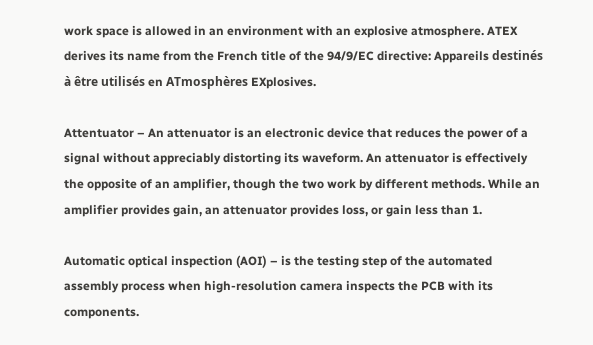work space is allowed in an environment with an explosive atmosphere. ATEX derives its name from the French title of the 94/9/EC directive: Appareils destinés à être utilisés en ATmosphères EXplosives.

Attentuator – An attenuator is an electronic device that reduces the power of a signal without appreciably distorting its waveform. An attenuator is effectively the opposite of an amplifier, though the two work by different methods. While an amplifier provides gain, an attenuator provides loss, or gain less than 1.

Automatic optical inspection (AOI) – is the testing step of the automated assembly process when high-resolution camera inspects the PCB with its components.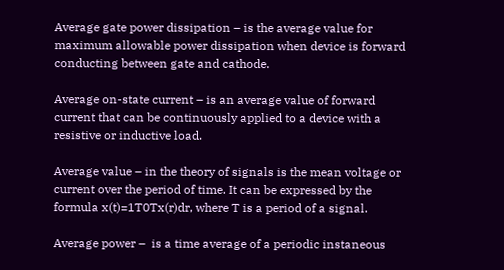Average gate power dissipation – is the average value for maximum allowable power dissipation when device is forward conducting between gate and cathode.

Average on-state current – is an average value of forward current that can be continuously applied to a device with a resistive or inductive load.

Average value – in the theory of signals is the mean voltage or current over the period of time. It can be expressed by the formula x(t)=1T0Tx(r)dr, where T is a period of a signal.

Average power –  is a time average of a periodic instaneous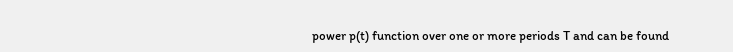power p(t) function over one or more periods T and can be found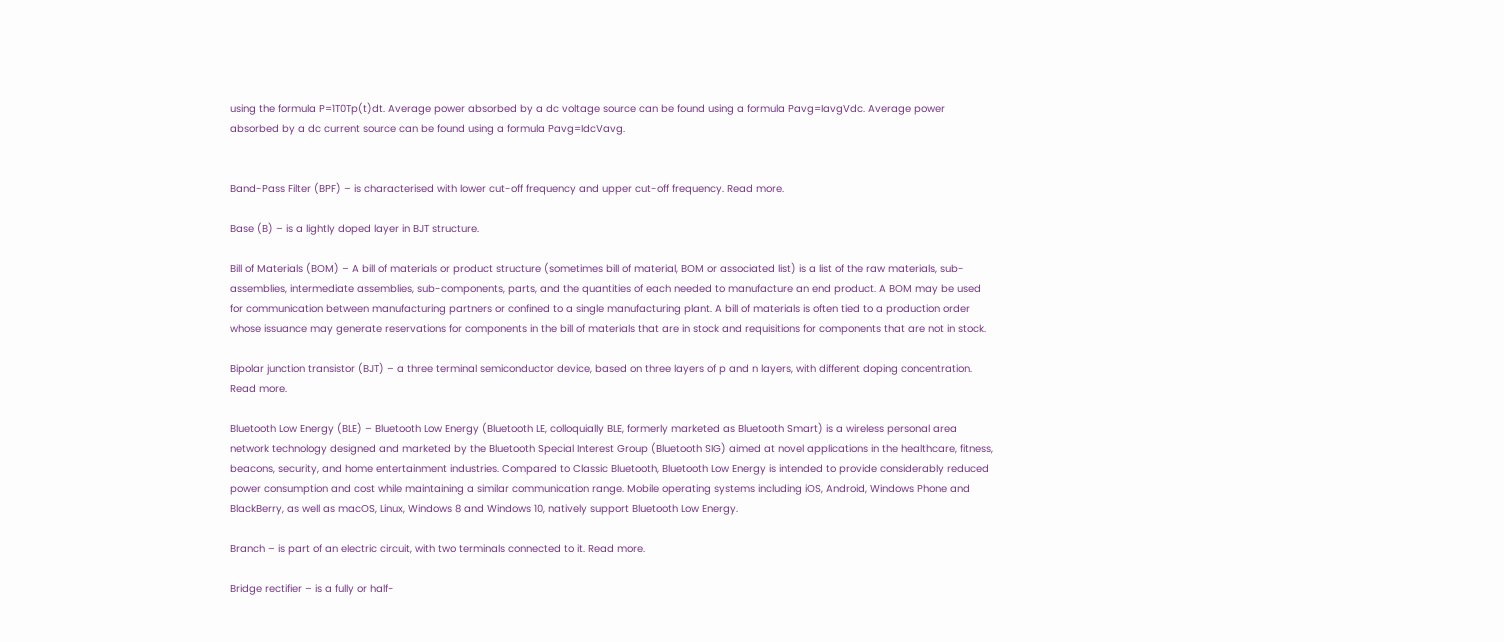using the formula P=1T0Tp(t)dt. Average power absorbed by a dc voltage source can be found using a formula Pavg=IavgVdc. Average power absorbed by a dc current source can be found using a formula Pavg=IdcVavg.


Band-Pass Filter (BPF) – is characterised with lower cut-off frequency and upper cut-off frequency. Read more.

Base (B) – is a lightly doped layer in BJT structure.

Bill of Materials (BOM) – A bill of materials or product structure (sometimes bill of material, BOM or associated list) is a list of the raw materials, sub-assemblies, intermediate assemblies, sub-components, parts, and the quantities of each needed to manufacture an end product. A BOM may be used for communication between manufacturing partners or confined to a single manufacturing plant. A bill of materials is often tied to a production order whose issuance may generate reservations for components in the bill of materials that are in stock and requisitions for components that are not in stock.

Bipolar junction transistor (BJT) – a three terminal semiconductor device, based on three layers of p and n layers, with different doping concentration. Read more.

Bluetooth Low Energy (BLE) – Bluetooth Low Energy (Bluetooth LE, colloquially BLE, formerly marketed as Bluetooth Smart) is a wireless personal area network technology designed and marketed by the Bluetooth Special Interest Group (Bluetooth SIG) aimed at novel applications in the healthcare, fitness, beacons, security, and home entertainment industries. Compared to Classic Bluetooth, Bluetooth Low Energy is intended to provide considerably reduced power consumption and cost while maintaining a similar communication range. Mobile operating systems including iOS, Android, Windows Phone and BlackBerry, as well as macOS, Linux, Windows 8 and Windows 10, natively support Bluetooth Low Energy.

Branch – is part of an electric circuit, with two terminals connected to it. Read more.

Bridge rectifier – is a fully or half-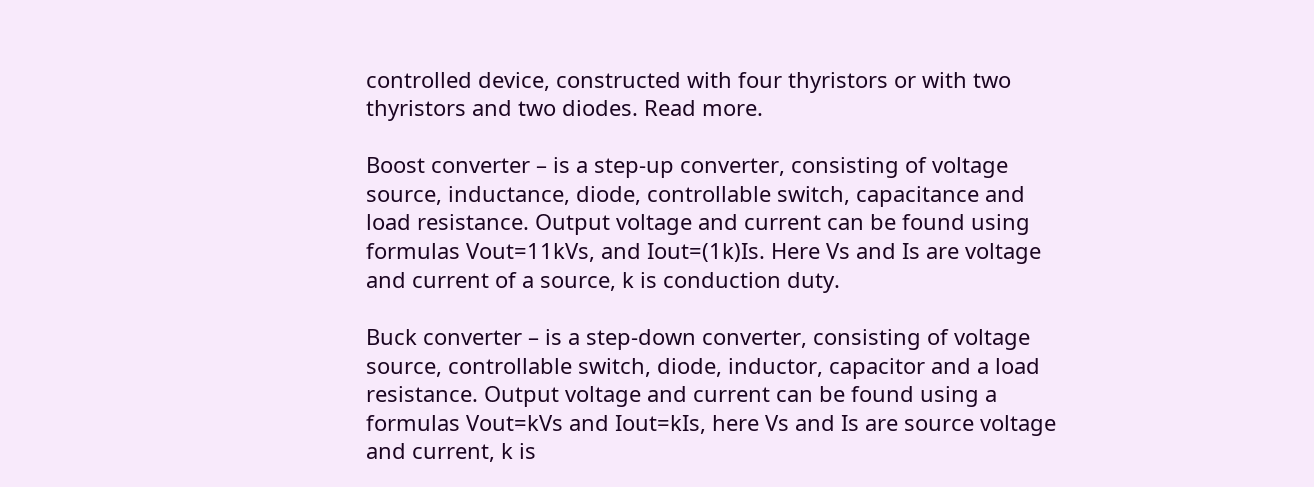controlled device, constructed with four thyristors or with two thyristors and two diodes. Read more.

Boost converter – is a step-up converter, consisting of voltage source, inductance, diode, controllable switch, capacitance and load resistance. Output voltage and current can be found using formulas Vout=11kVs, and Iout=(1k)Is. Here Vs and Is are voltage and current of a source, k is conduction duty.

Buck converter – is a step-down converter, consisting of voltage source, controllable switch, diode, inductor, capacitor and a load resistance. Output voltage and current can be found using a formulas Vout=kVs and Iout=kIs, here Vs and Is are source voltage and current, k is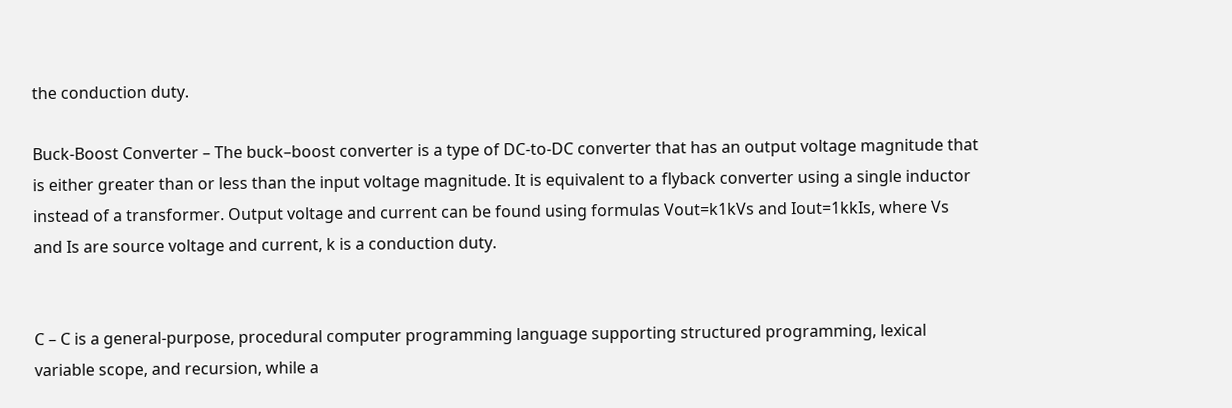the conduction duty.

Buck-Boost Converter – The buck–boost converter is a type of DC-to-DC converter that has an output voltage magnitude that is either greater than or less than the input voltage magnitude. It is equivalent to a flyback converter using a single inductor instead of a transformer. Output voltage and current can be found using formulas Vout=k1kVs and Iout=1kkIs, where Vs and Is are source voltage and current, k is a conduction duty.


C – C is a general-purpose, procedural computer programming language supporting structured programming, lexical variable scope, and recursion, while a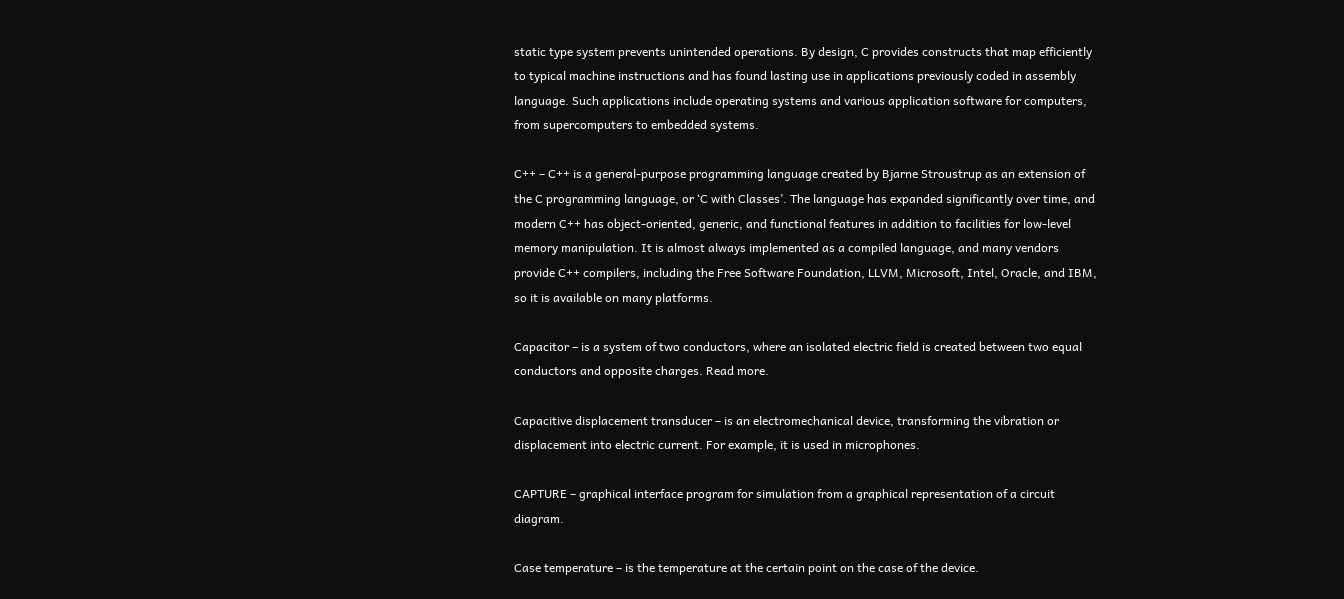static type system prevents unintended operations. By design, C provides constructs that map efficiently to typical machine instructions and has found lasting use in applications previously coded in assembly language. Such applications include operating systems and various application software for computers, from supercomputers to embedded systems.

C++ – C++ is a general-purpose programming language created by Bjarne Stroustrup as an extension of the C programming language, or ‘C with Classes’. The language has expanded significantly over time, and modern C++ has object-oriented, generic, and functional features in addition to facilities for low-level memory manipulation. It is almost always implemented as a compiled language, and many vendors provide C++ compilers, including the Free Software Foundation, LLVM, Microsoft, Intel, Oracle, and IBM, so it is available on many platforms.

Capacitor – is a system of two conductors, where an isolated electric field is created between two equal conductors and opposite charges. Read more.

Capacitive displacement transducer – is an electromechanical device, transforming the vibration or displacement into electric current. For example, it is used in microphones.

CAPTURE – graphical interface program for simulation from a graphical representation of a circuit diagram.

Case temperature – is the temperature at the certain point on the case of the device.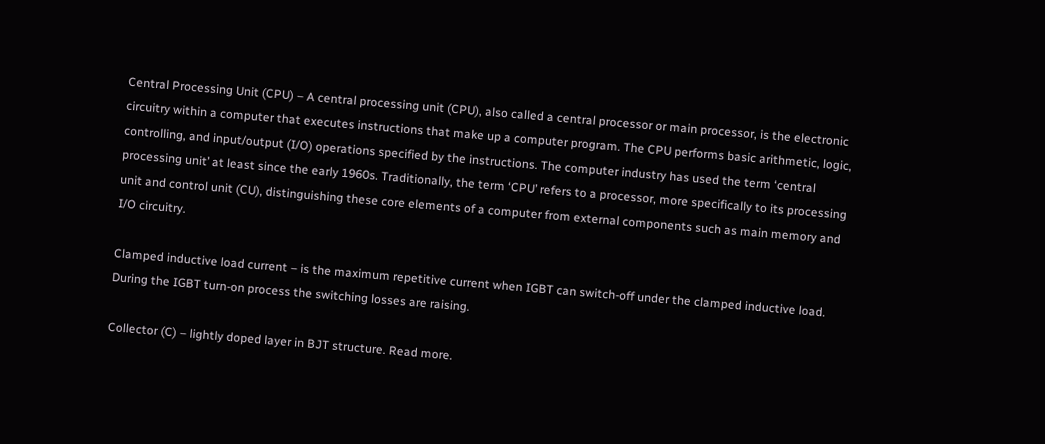Central Processing Unit (CPU) – A central processing unit (CPU), also called a central processor or main processor, is the electronic circuitry within a computer that executes instructions that make up a computer program. The CPU performs basic arithmetic, logic, controlling, and input/output (I/O) operations specified by the instructions. The computer industry has used the term ‘central processing unit’ at least since the early 1960s. Traditionally, the term ‘CPU’ refers to a processor, more specifically to its processing unit and control unit (CU), distinguishing these core elements of a computer from external components such as main memory and I/O circuitry.

Clamped inductive load current – is the maximum repetitive current when IGBT can switch-off under the clamped inductive load. During the IGBT turn-on process the switching losses are raising.

Collector (C) – lightly doped layer in BJT structure. Read more.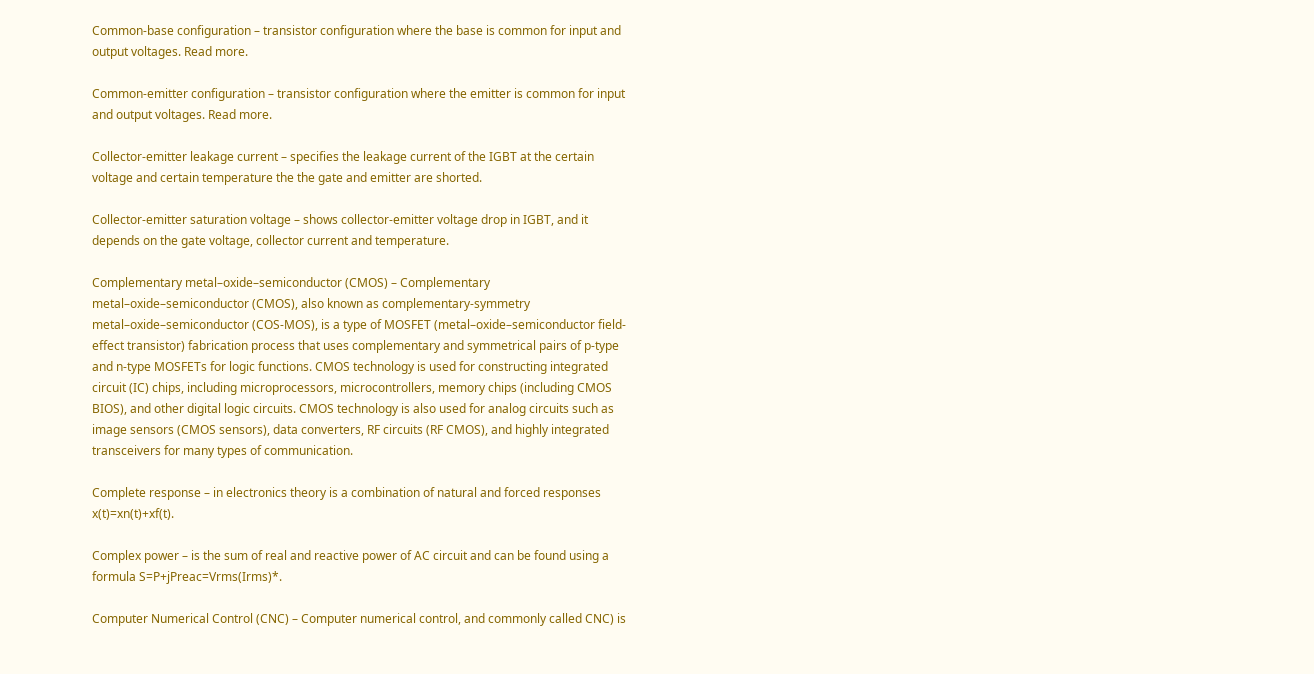Common-base configuration – transistor configuration where the base is common for input and output voltages. Read more.

Common-emitter configuration – transistor configuration where the emitter is common for input and output voltages. Read more.

Collector-emitter leakage current – specifies the leakage current of the IGBT at the certain voltage and certain temperature the the gate and emitter are shorted.

Collector-emitter saturation voltage – shows collector-emitter voltage drop in IGBT, and it depends on the gate voltage, collector current and temperature.

Complementary metal–oxide–semiconductor (CMOS) – Complementary metal–oxide–semiconductor (CMOS), also known as complementary-symmetry metal–oxide–semiconductor (COS-MOS), is a type of MOSFET (metal–oxide–semiconductor field-effect transistor) fabrication process that uses complementary and symmetrical pairs of p-type and n-type MOSFETs for logic functions. CMOS technology is used for constructing integrated circuit (IC) chips, including microprocessors, microcontrollers, memory chips (including CMOS BIOS), and other digital logic circuits. CMOS technology is also used for analog circuits such as image sensors (CMOS sensors), data converters, RF circuits (RF CMOS), and highly integrated transceivers for many types of communication.

Complete response – in electronics theory is a combination of natural and forced responses x(t)=xn(t)+xf(t).

Complex power – is the sum of real and reactive power of AC circuit and can be found using a formula S=P+jPreac=Vrms(Irms)*.

Computer Numerical Control (CNC) – Computer numerical control, and commonly called CNC) is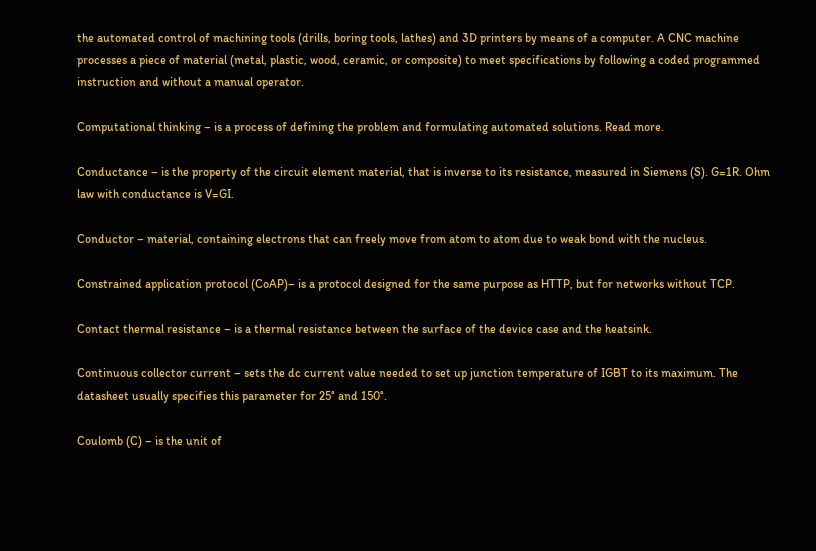the automated control of machining tools (drills, boring tools, lathes) and 3D printers by means of a computer. A CNC machine processes a piece of material (metal, plastic, wood, ceramic, or composite) to meet specifications by following a coded programmed instruction and without a manual operator.

Computational thinking – is a process of defining the problem and formulating automated solutions. Read more.

Conductance – is the property of the circuit element material, that is inverse to its resistance, measured in Siemens (S). G=1R. Ohm law with conductance is V=GI.

Conductor – material, containing electrons that can freely move from atom to atom due to weak bond with the nucleus.

Constrained application protocol (CoAP)– is a protocol designed for the same purpose as HTTP, but for networks without TCP.

Contact thermal resistance – is a thermal resistance between the surface of the device case and the heatsink.

Continuous collector current – sets the dc current value needed to set up junction temperature of IGBT to its maximum. The datasheet usually specifies this parameter for 25° and 150°.

Coulomb (C) – is the unit of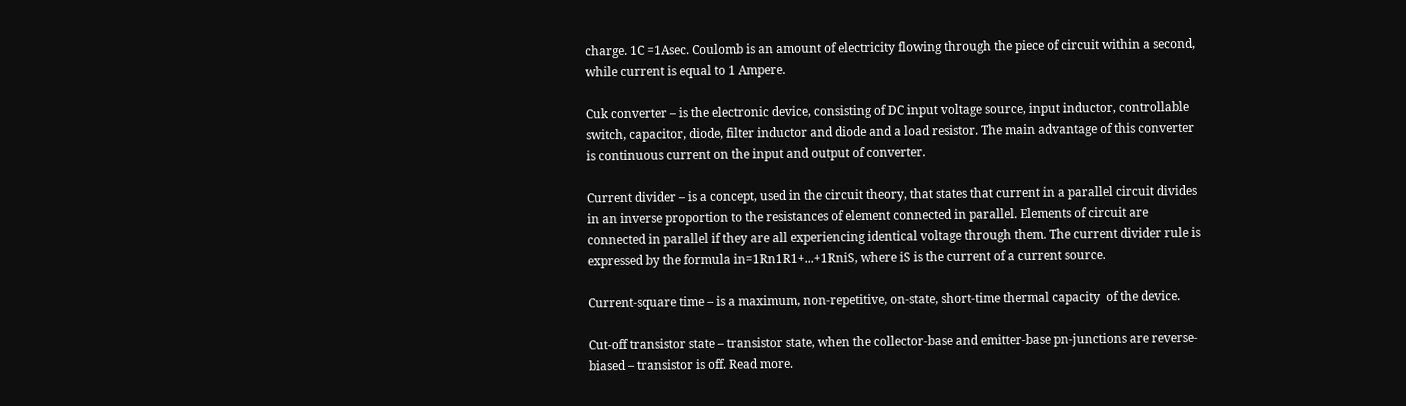charge. 1C =1Asec. Coulomb is an amount of electricity flowing through the piece of circuit within a second, while current is equal to 1 Ampere.

Cuk converter – is the electronic device, consisting of DC input voltage source, input inductor, controllable switch, capacitor, diode, filter inductor and diode and a load resistor. The main advantage of this converter is continuous current on the input and output of converter.

Current divider – is a concept, used in the circuit theory, that states that current in a parallel circuit divides in an inverse proportion to the resistances of element connected in parallel. Elements of circuit are connected in parallel if they are all experiencing identical voltage through them. The current divider rule is expressed by the formula in=1Rn1R1+...+1RniS, where iS is the current of a current source.

Current-square time – is a maximum, non-repetitive, on-state, short-time thermal capacity  of the device.

Cut-off transistor state – transistor state, when the collector-base and emitter-base pn-junctions are reverse-biased – transistor is off. Read more.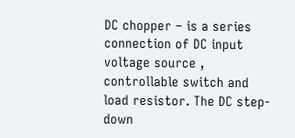DC chopper – is a series connection of DC input voltage source , controllable switch and load resistor. The DC step-down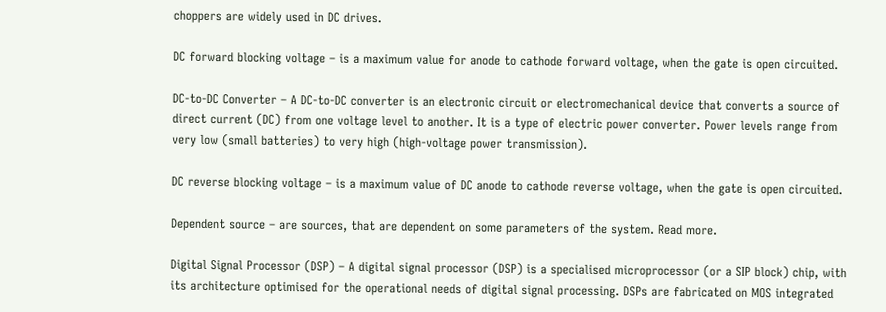choppers are widely used in DC drives.

DC forward blocking voltage – is a maximum value for anode to cathode forward voltage, when the gate is open circuited.

DC-to-DC Converter – A DC-to-DC converter is an electronic circuit or electromechanical device that converts a source of direct current (DC) from one voltage level to another. It is a type of electric power converter. Power levels range from very low (small batteries) to very high (high-voltage power transmission).

DC reverse blocking voltage – is a maximum value of DC anode to cathode reverse voltage, when the gate is open circuited.

Dependent source – are sources, that are dependent on some parameters of the system. Read more.

Digital Signal Processor (DSP) – A digital signal processor (DSP) is a specialised microprocessor (or a SIP block) chip, with its architecture optimised for the operational needs of digital signal processing. DSPs are fabricated on MOS integrated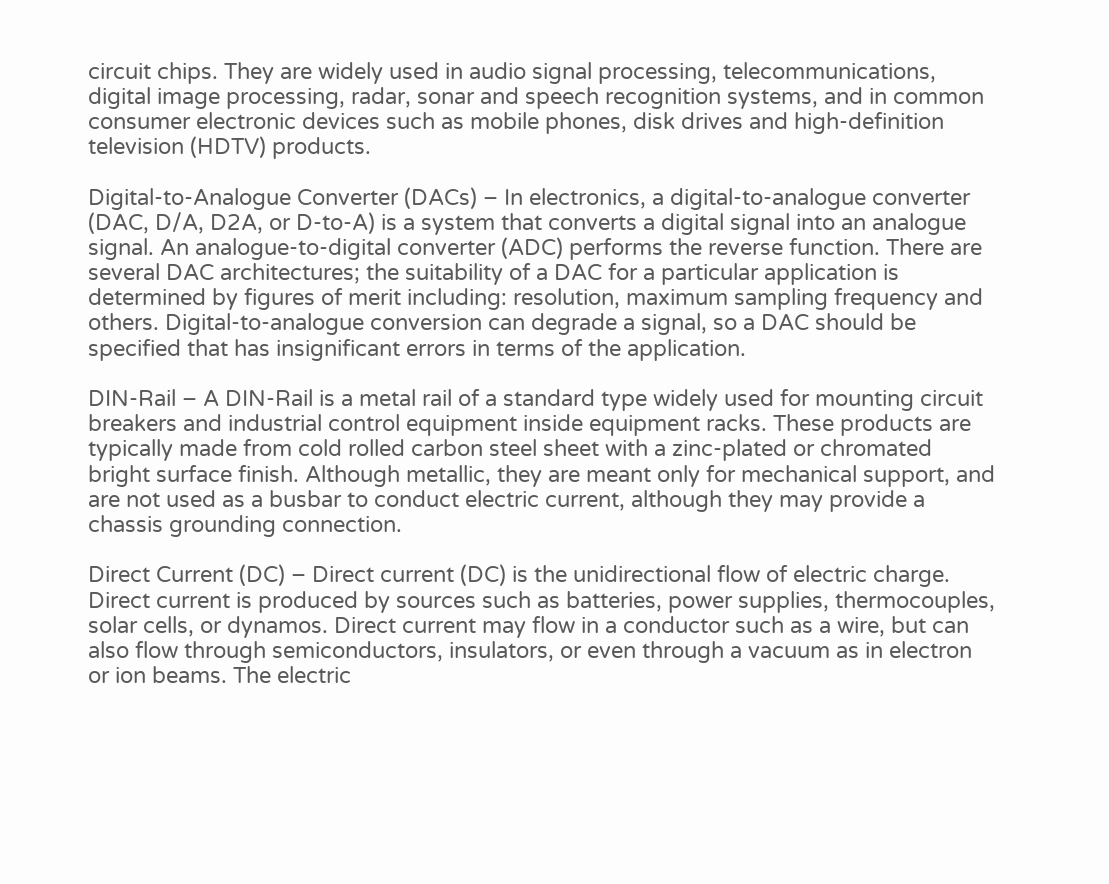circuit chips. They are widely used in audio signal processing, telecommunications, digital image processing, radar, sonar and speech recognition systems, and in common consumer electronic devices such as mobile phones, disk drives and high-definition television (HDTV) products.

Digital-to-Analogue Converter (DACs) – In electronics, a digital-to-analogue converter (DAC, D/A, D2A, or D-to-A) is a system that converts a digital signal into an analogue signal. An analogue-to-digital converter (ADC) performs the reverse function. There are several DAC architectures; the suitability of a DAC for a particular application is determined by figures of merit including: resolution, maximum sampling frequency and others. Digital-to-analogue conversion can degrade a signal, so a DAC should be specified that has insignificant errors in terms of the application.

DIN-Rail – A DIN-Rail is a metal rail of a standard type widely used for mounting circuit breakers and industrial control equipment inside equipment racks. These products are typically made from cold rolled carbon steel sheet with a zinc-plated or chromated bright surface finish. Although metallic, they are meant only for mechanical support, and are not used as a busbar to conduct electric current, although they may provide a chassis grounding connection.

Direct Current (DC) – Direct current (DC) is the unidirectional flow of electric charge. Direct current is produced by sources such as batteries, power supplies, thermocouples, solar cells, or dynamos. Direct current may flow in a conductor such as a wire, but can also flow through semiconductors, insulators, or even through a vacuum as in electron or ion beams. The electric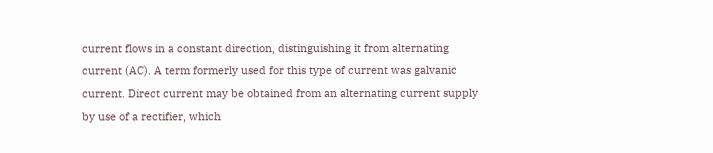current flows in a constant direction, distinguishing it from alternating current (AC). A term formerly used for this type of current was galvanic current. Direct current may be obtained from an alternating current supply by use of a rectifier, which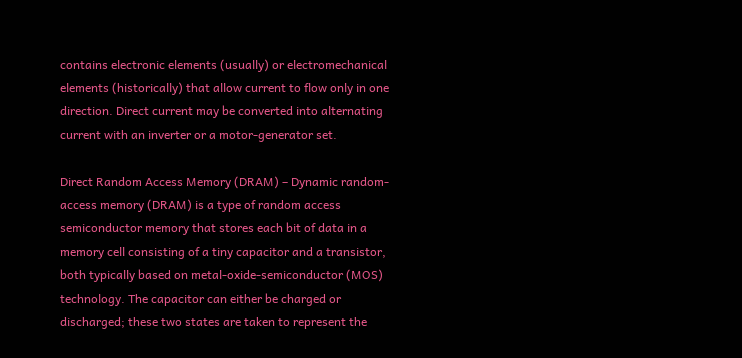contains electronic elements (usually) or electromechanical elements (historically) that allow current to flow only in one direction. Direct current may be converted into alternating current with an inverter or a motor-generator set.

Direct Random Access Memory (DRAM) – Dynamic random-access memory (DRAM) is a type of random access semiconductor memory that stores each bit of data in a memory cell consisting of a tiny capacitor and a transistor, both typically based on metal-oxide-semiconductor (MOS) technology. The capacitor can either be charged or discharged; these two states are taken to represent the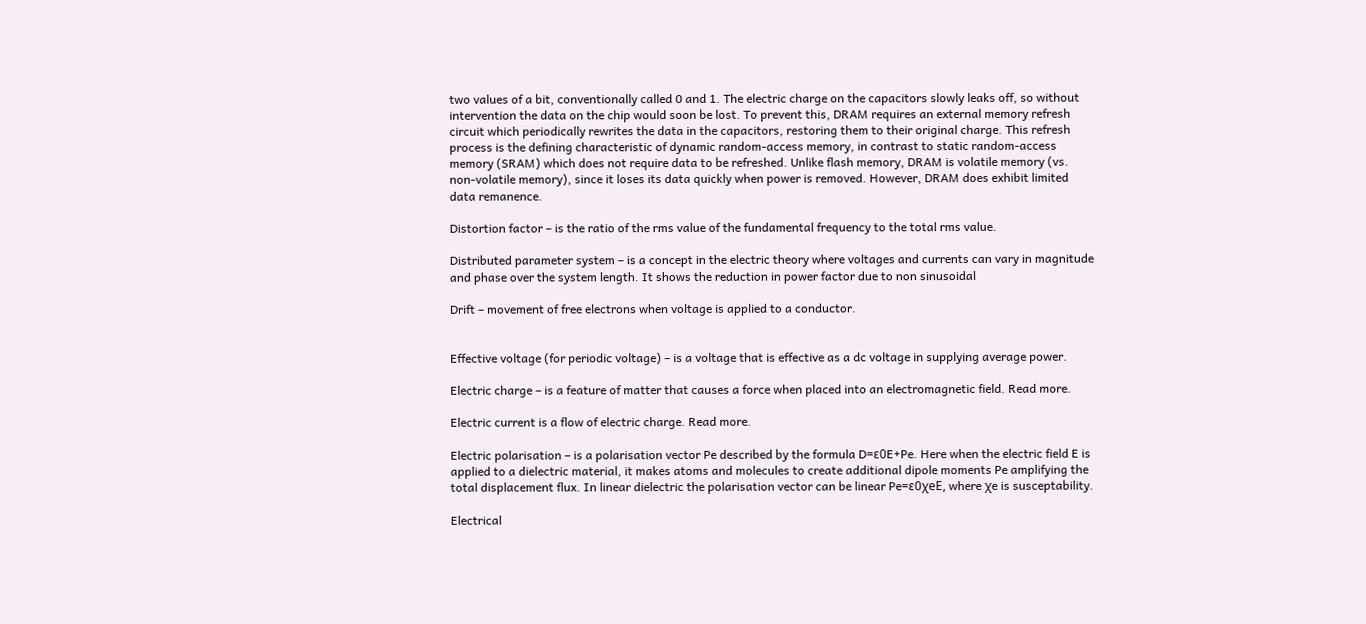two values of a bit, conventionally called 0 and 1. The electric charge on the capacitors slowly leaks off, so without intervention the data on the chip would soon be lost. To prevent this, DRAM requires an external memory refresh circuit which periodically rewrites the data in the capacitors, restoring them to their original charge. This refresh process is the defining characteristic of dynamic random-access memory, in contrast to static random-access memory (SRAM) which does not require data to be refreshed. Unlike flash memory, DRAM is volatile memory (vs. non-volatile memory), since it loses its data quickly when power is removed. However, DRAM does exhibit limited data remanence.

Distortion factor – is the ratio of the rms value of the fundamental frequency to the total rms value.

Distributed parameter system – is a concept in the electric theory where voltages and currents can vary in magnitude and phase over the system length. It shows the reduction in power factor due to non sinusoidal

Drift – movement of free electrons when voltage is applied to a conductor.


Effective voltage (for periodic voltage) – is a voltage that is effective as a dc voltage in supplying average power.

Electric charge – is a feature of matter that causes a force when placed into an electromagnetic field. Read more.

Electric current is a flow of electric charge. Read more.

Electric polarisation – is a polarisation vector Pe described by the formula D=ε0E+Pe. Here when the electric field E is applied to a dielectric material, it makes atoms and molecules to create additional dipole moments Pe amplifying the total displacement flux. In linear dielectric the polarisation vector can be linear Pe=ε0χeE, where χe is susceptability.

Electrical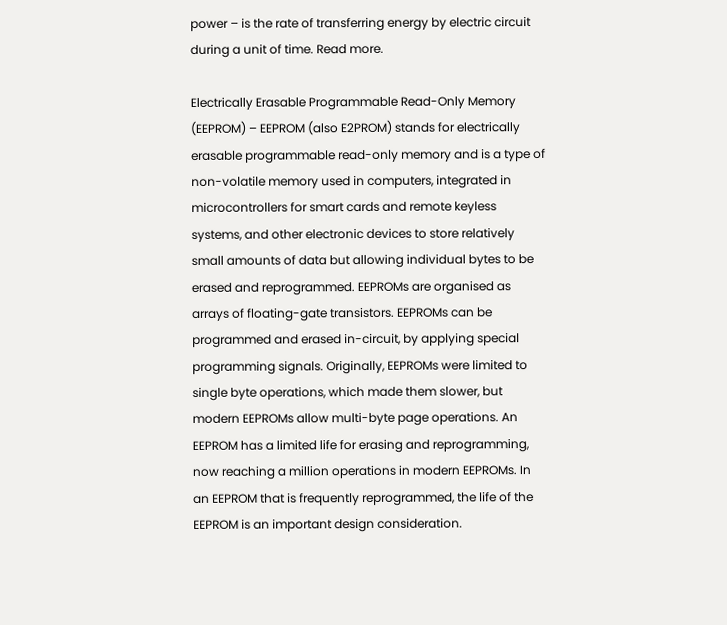power – is the rate of transferring energy by electric circuit during a unit of time. Read more.

Electrically Erasable Programmable Read-Only Memory (EEPROM) – EEPROM (also E2PROM) stands for electrically erasable programmable read-only memory and is a type of non-volatile memory used in computers, integrated in microcontrollers for smart cards and remote keyless systems, and other electronic devices to store relatively small amounts of data but allowing individual bytes to be erased and reprogrammed. EEPROMs are organised as arrays of floating-gate transistors. EEPROMs can be programmed and erased in-circuit, by applying special programming signals. Originally, EEPROMs were limited to single byte operations, which made them slower, but modern EEPROMs allow multi-byte page operations. An EEPROM has a limited life for erasing and reprogramming, now reaching a million operations in modern EEPROMs. In an EEPROM that is frequently reprogrammed, the life of the EEPROM is an important design consideration.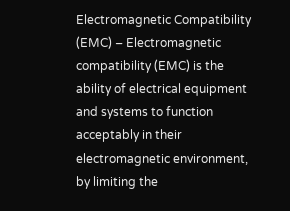Electromagnetic Compatibility (EMC) – Electromagnetic compatibility (EMC) is the ability of electrical equipment and systems to function acceptably in their electromagnetic environment, by limiting the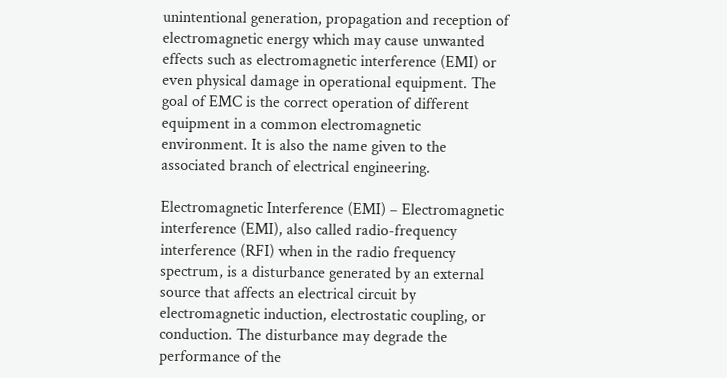unintentional generation, propagation and reception of electromagnetic energy which may cause unwanted effects such as electromagnetic interference (EMI) or even physical damage in operational equipment. The goal of EMC is the correct operation of different equipment in a common electromagnetic environment. It is also the name given to the associated branch of electrical engineering.

Electromagnetic Interference (EMI) – Electromagnetic interference (EMI), also called radio-frequency interference (RFI) when in the radio frequency spectrum, is a disturbance generated by an external source that affects an electrical circuit by electromagnetic induction, electrostatic coupling, or conduction. The disturbance may degrade the performance of the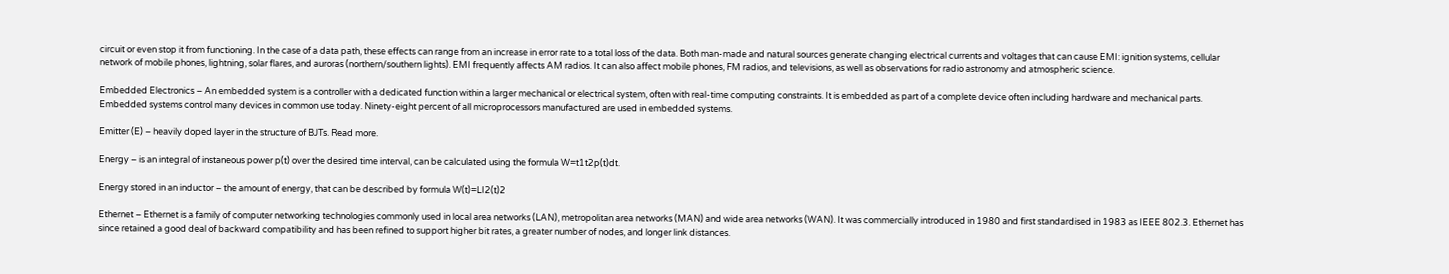circuit or even stop it from functioning. In the case of a data path, these effects can range from an increase in error rate to a total loss of the data. Both man-made and natural sources generate changing electrical currents and voltages that can cause EMI: ignition systems, cellular network of mobile phones, lightning, solar flares, and auroras (northern/southern lights). EMI frequently affects AM radios. It can also affect mobile phones, FM radios, and televisions, as well as observations for radio astronomy and atmospheric science.

Embedded Electronics – An embedded system is a controller with a dedicated function within a larger mechanical or electrical system, often with real-time computing constraints. It is embedded as part of a complete device often including hardware and mechanical parts. Embedded systems control many devices in common use today. Ninety-eight percent of all microprocessors manufactured are used in embedded systems.

Emitter (E) – heavily doped layer in the structure of BJTs. Read more.

Energy – is an integral of instaneous power p(t) over the desired time interval, can be calculated using the formula W=t1t2p(t)dt.

Energy stored in an inductor – the amount of energy, that can be described by formula W(t)=LI2(t)2

Ethernet – Ethernet is a family of computer networking technologies commonly used in local area networks (LAN), metropolitan area networks (MAN) and wide area networks (WAN). It was commercially introduced in 1980 and first standardised in 1983 as IEEE 802.3. Ethernet has since retained a good deal of backward compatibility and has been refined to support higher bit rates, a greater number of nodes, and longer link distances.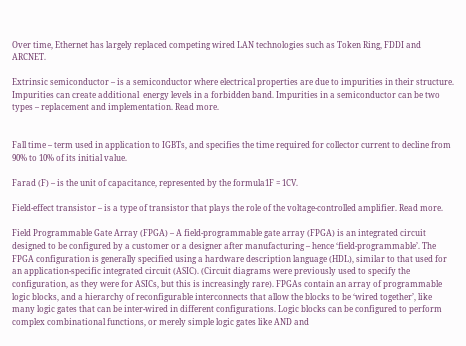Over time, Ethernet has largely replaced competing wired LAN technologies such as Token Ring, FDDI and ARCNET.

Extrinsic semiconductor – is a semiconductor where electrical properties are due to impurities in their structure. Impurities can create additional  energy levels in a forbidden band. Impurities in a semiconductor can be two types – replacement and implementation. Read more.


Fall time – term used in application to IGBTs, and specifies the time required for collector current to decline from 90% to 10% of its initial value.

Farad (F) – is the unit of capacitance, represented by the formula1F = 1CV.

Field-effect transistor – is a type of transistor that plays the role of the voltage-controlled amplifier. Read more.

Field Programmable Gate Array (FPGA) – A field-programmable gate array (FPGA) is an integrated circuit designed to be configured by a customer or a designer after manufacturing – hence ‘field-programmable’. The FPGA configuration is generally specified using a hardware description language (HDL), similar to that used for an application-specific integrated circuit (ASIC). (Circuit diagrams were previously used to specify the configuration, as they were for ASICs, but this is increasingly rare). FPGAs contain an array of programmable logic blocks, and a hierarchy of reconfigurable interconnects that allow the blocks to be ‘wired together’, like many logic gates that can be inter-wired in different configurations. Logic blocks can be configured to perform complex combinational functions, or merely simple logic gates like AND and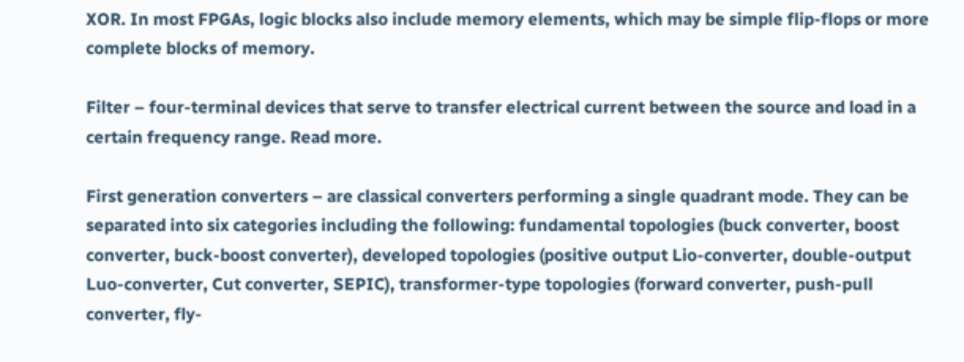XOR. In most FPGAs, logic blocks also include memory elements, which may be simple flip-flops or more complete blocks of memory.

Filter – four-terminal devices that serve to transfer electrical current between the source and load in a certain frequency range. Read more.

First generation converters – are classical converters performing a single quadrant mode. They can be separated into six categories including the following: fundamental topologies (buck converter, boost converter, buck-boost converter), developed topologies (positive output Lio-converter, double-output Luo-converter, Cut converter, SEPIC), transformer-type topologies (forward converter, push-pull converter, fly-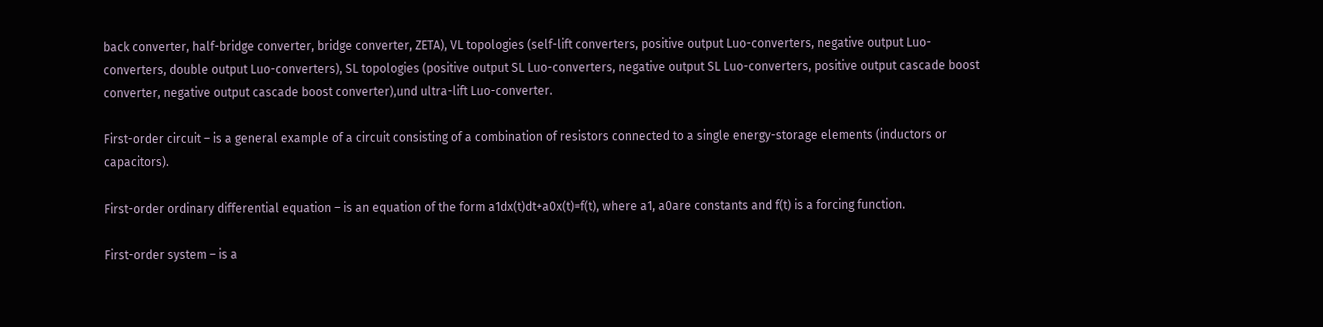back converter, half-bridge converter, bridge converter, ZETA), VL topologies (self-lift converters, positive output Luo-converters, negative output Luo-converters, double output Luo-converters), SL topologies (positive output SL Luo-converters, negative output SL Luo-converters, positive output cascade boost converter, negative output cascade boost converter),und ultra-lift Luo-converter.

First-order circuit – is a general example of a circuit consisting of a combination of resistors connected to a single energy-storage elements (inductors or capacitors).

First-order ordinary differential equation – is an equation of the form a1dx(t)dt+a0x(t)=f(t), where a1, a0are constants and f(t) is a forcing function.

First-order system – is a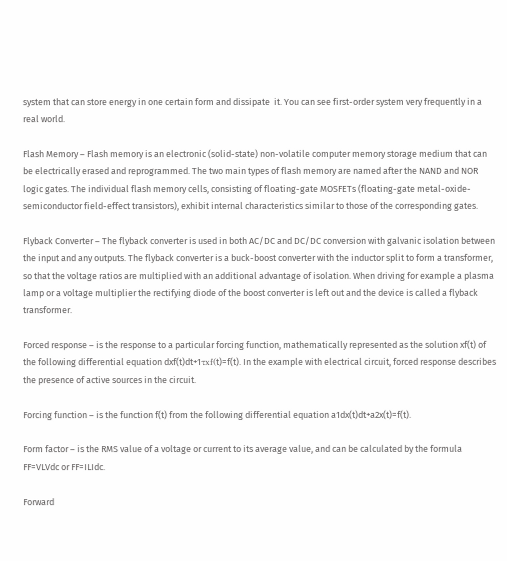system that can store energy in one certain form and dissipate  it. You can see first-order system very frequently in a real world.

Flash Memory – Flash memory is an electronic (solid-state) non-volatile computer memory storage medium that can be electrically erased and reprogrammed. The two main types of flash memory are named after the NAND and NOR logic gates. The individual flash memory cells, consisting of floating-gate MOSFETs (floating-gate metal-oxide-semiconductor field-effect transistors), exhibit internal characteristics similar to those of the corresponding gates.

Flyback Converter – The flyback converter is used in both AC/DC and DC/DC conversion with galvanic isolation between the input and any outputs. The flyback converter is a buck-boost converter with the inductor split to form a transformer, so that the voltage ratios are multiplied with an additional advantage of isolation. When driving for example a plasma lamp or a voltage multiplier the rectifying diode of the boost converter is left out and the device is called a flyback transformer.

Forced response – is the response to a particular forcing function, mathematically represented as the solution xf(t) of the following differential equation dxf(t)dt+1τxf(t)=f(t). In the example with electrical circuit, forced response describes the presence of active sources in the circuit.

Forcing function – is the function f(t) from the following differential equation a1dx(t)dt+a2x(t)=f(t).

Form factor – is the RMS value of a voltage or current to its average value, and can be calculated by the formula FF=VLVdc or FF=ILIdc.

Forward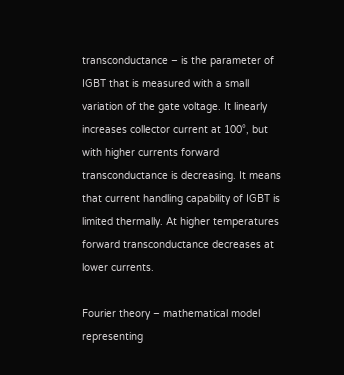transconductance – is the parameter of IGBT that is measured with a small variation of the gate voltage. It linearly increases collector current at 100°, but with higher currents forward transconductance is decreasing. It means that current handling capability of IGBT is limited thermally. At higher temperatures forward transconductance decreases at lower currents.

Fourier theory – mathematical model representing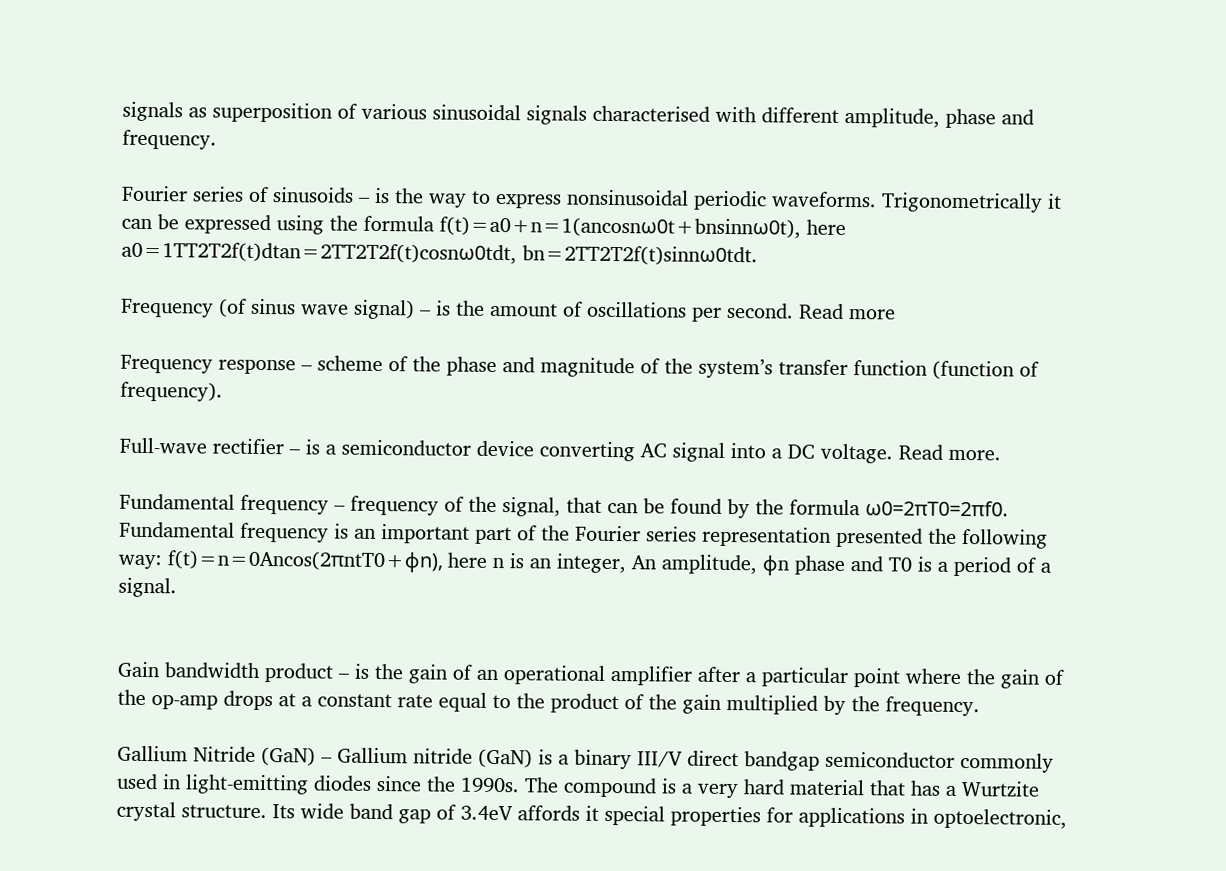signals as superposition of various sinusoidal signals characterised with different amplitude, phase and frequency.

Fourier series of sinusoids – is the way to express nonsinusoidal periodic waveforms. Trigonometrically it can be expressed using the formula f(t)=a0+n=1(ancosnω0t+bnsinnω0t), here a0=1TT2T2f(t)dtan=2TT2T2f(t)cosnω0tdt, bn=2TT2T2f(t)sinnω0tdt.

Frequency (of sinus wave signal) – is the amount of oscillations per second. Read more

Frequency response – scheme of the phase and magnitude of the system’s transfer function (function of frequency).

Full-wave rectifier – is a semiconductor device converting AC signal into a DC voltage. Read more.

Fundamental frequency – frequency of the signal, that can be found by the formula ω0=2πT0=2πf0. Fundamental frequency is an important part of the Fourier series representation presented the following way: f(t)=n=0Ancos(2πntT0+φn), here n is an integer, An amplitude, φn phase and T0 is a period of a signal.


Gain bandwidth product – is the gain of an operational amplifier after a particular point where the gain of the op-amp drops at a constant rate equal to the product of the gain multiplied by the frequency.

Gallium Nitride (GaN) – Gallium nitride (GaN) is a binary III/V direct bandgap semiconductor commonly used in light-emitting diodes since the 1990s. The compound is a very hard material that has a Wurtzite crystal structure. Its wide band gap of 3.4eV affords it special properties for applications in optoelectronic,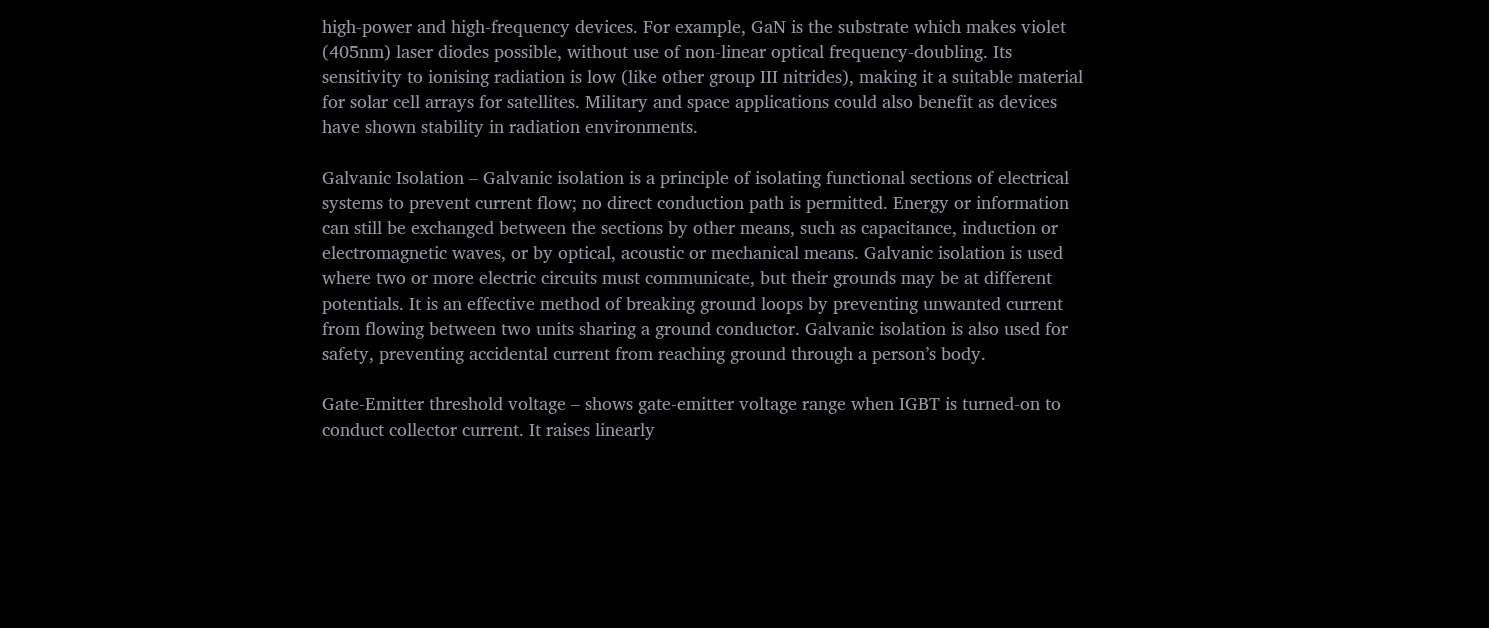high-power and high-frequency devices. For example, GaN is the substrate which makes violet (405nm) laser diodes possible, without use of non-linear optical frequency-doubling. Its sensitivity to ionising radiation is low (like other group III nitrides), making it a suitable material for solar cell arrays for satellites. Military and space applications could also benefit as devices have shown stability in radiation environments.

Galvanic Isolation – Galvanic isolation is a principle of isolating functional sections of electrical systems to prevent current flow; no direct conduction path is permitted. Energy or information can still be exchanged between the sections by other means, such as capacitance, induction or electromagnetic waves, or by optical, acoustic or mechanical means. Galvanic isolation is used where two or more electric circuits must communicate, but their grounds may be at different potentials. It is an effective method of breaking ground loops by preventing unwanted current from flowing between two units sharing a ground conductor. Galvanic isolation is also used for safety, preventing accidental current from reaching ground through a person’s body.

Gate-Emitter threshold voltage – shows gate-emitter voltage range when IGBT is turned-on to conduct collector current. It raises linearly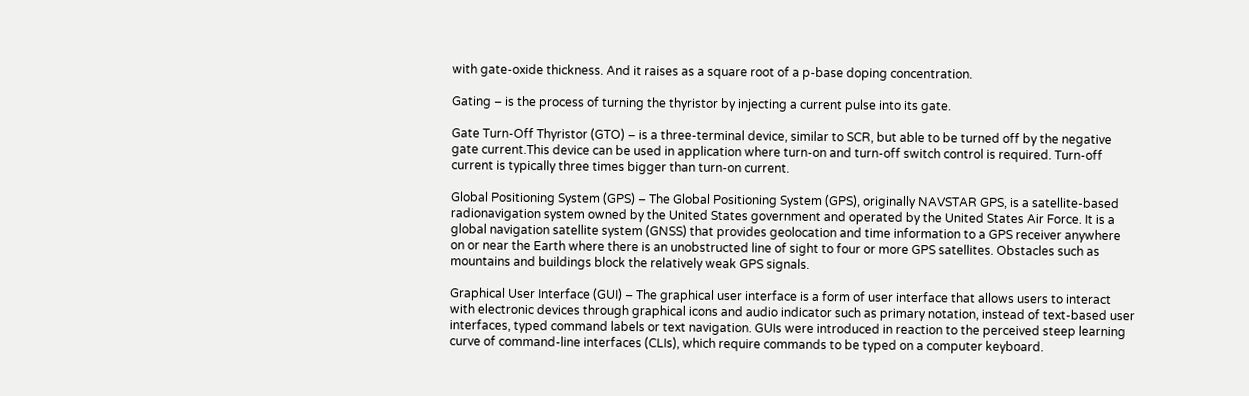with gate-oxide thickness. And it raises as a square root of a p-base doping concentration.

Gating – is the process of turning the thyristor by injecting a current pulse into its gate.

Gate Turn-Off Thyristor (GTO) – is a three-terminal device, similar to SCR, but able to be turned off by the negative gate current.This device can be used in application where turn-on and turn-off switch control is required. Turn-off current is typically three times bigger than turn-on current.

Global Positioning System (GPS) – The Global Positioning System (GPS), originally NAVSTAR GPS, is a satellite-based radionavigation system owned by the United States government and operated by the United States Air Force. It is a global navigation satellite system (GNSS) that provides geolocation and time information to a GPS receiver anywhere on or near the Earth where there is an unobstructed line of sight to four or more GPS satellites. Obstacles such as mountains and buildings block the relatively weak GPS signals.

Graphical User Interface (GUI) – The graphical user interface is a form of user interface that allows users to interact with electronic devices through graphical icons and audio indicator such as primary notation, instead of text-based user interfaces, typed command labels or text navigation. GUIs were introduced in reaction to the perceived steep learning curve of command-line interfaces (CLIs), which require commands to be typed on a computer keyboard.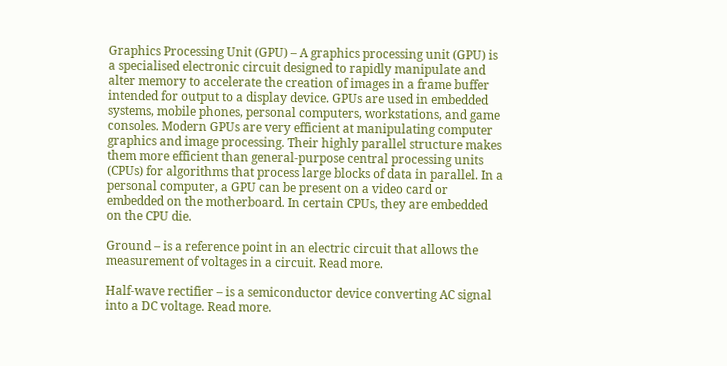Graphics Processing Unit (GPU) – A graphics processing unit (GPU) is a specialised electronic circuit designed to rapidly manipulate and alter memory to accelerate the creation of images in a frame buffer intended for output to a display device. GPUs are used in embedded systems, mobile phones, personal computers, workstations, and game consoles. Modern GPUs are very efficient at manipulating computer graphics and image processing. Their highly parallel structure makes them more efficient than general-purpose central processing units (CPUs) for algorithms that process large blocks of data in parallel. In a personal computer, a GPU can be present on a video card or embedded on the motherboard. In certain CPUs, they are embedded on the CPU die.

Ground – is a reference point in an electric circuit that allows the measurement of voltages in a circuit. Read more.

Half-wave rectifier – is a semiconductor device converting AC signal into a DC voltage. Read more.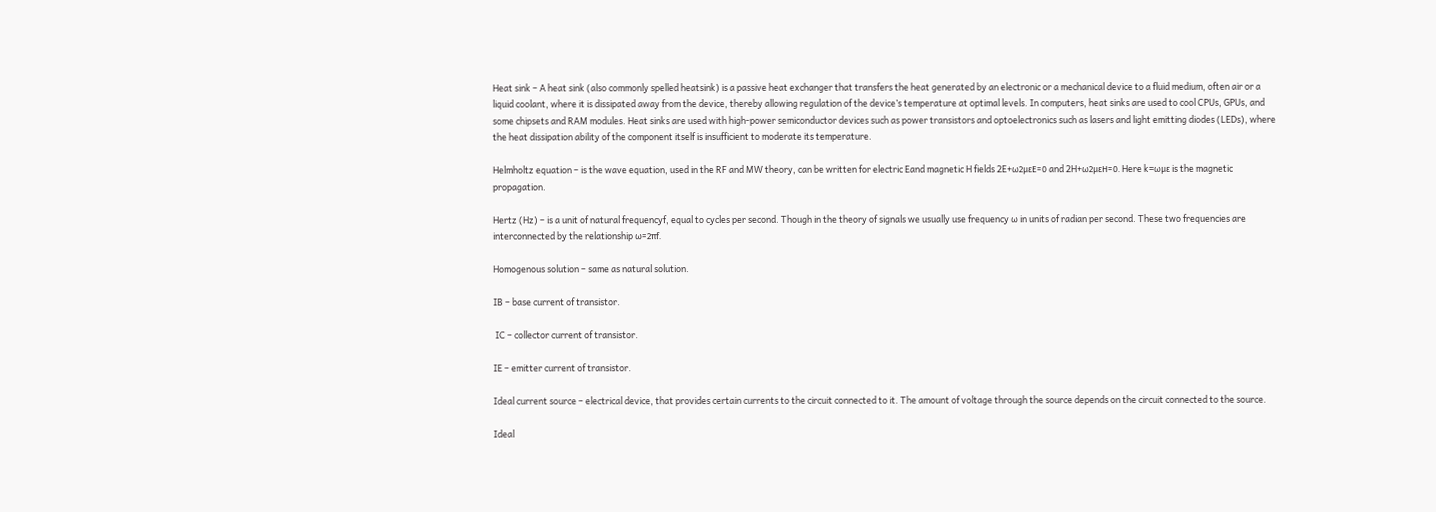Heat sink – A heat sink (also commonly spelled heatsink) is a passive heat exchanger that transfers the heat generated by an electronic or a mechanical device to a fluid medium, often air or a liquid coolant, where it is dissipated away from the device, thereby allowing regulation of the device’s temperature at optimal levels. In computers, heat sinks are used to cool CPUs, GPUs, and some chipsets and RAM modules. Heat sinks are used with high-power semiconductor devices such as power transistors and optoelectronics such as lasers and light emitting diodes (LEDs), where the heat dissipation ability of the component itself is insufficient to moderate its temperature.

Helmholtz equation – is the wave equation, used in the RF and MW theory, can be written for electric Eand magnetic H fields 2E+ω2μεE=0 and 2H+ω2μεH=0. Here k=ωμε is the magnetic propagation.

Hertz (Hz) – is a unit of natural frequencyf, equal to cycles per second. Though in the theory of signals we usually use frequency ω in units of radian per second. These two frequencies are interconnected by the relationship ω=2πf.

Homogenous solution – same as natural solution.

IB – base current of transistor.

 IC – collector current of transistor.

IE – emitter current of transistor.

Ideal current source – electrical device, that provides certain currents to the circuit connected to it. The amount of voltage through the source depends on the circuit connected to the source.

Ideal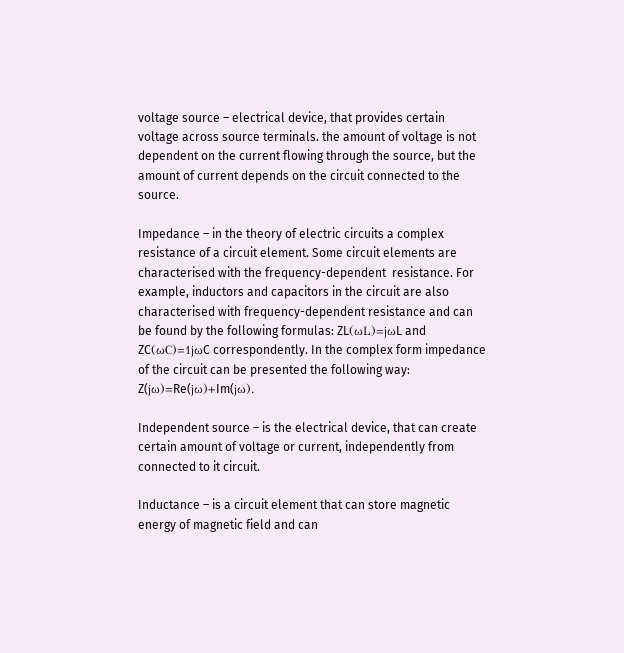voltage source – electrical device, that provides certain voltage across source terminals. the amount of voltage is not dependent on the current flowing through the source, but the amount of current depends on the circuit connected to the source.

Impedance – in the theory of electric circuits a complex resistance of a circuit element. Some circuit elements are characterised with the frequency-dependent  resistance. For example, inductors and capacitors in the circuit are also characterised with frequency-dependent resistance and can be found by the following formulas: ZL(ωL)=jωL and ZC(ωC)=1jωC correspondently. In the complex form impedance of the circuit can be presented the following way: Z(jω)=Re(jω)+Im(jω).

Independent source – is the electrical device, that can create certain amount of voltage or current, independently from connected to it circuit.

Inductance – is a circuit element that can store magnetic energy of magnetic field and can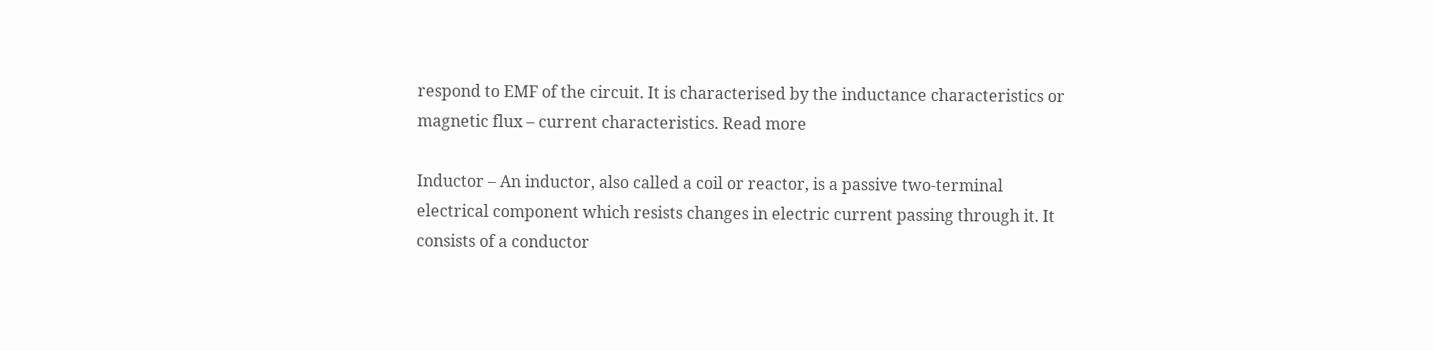respond to EMF of the circuit. It is characterised by the inductance characteristics or magnetic flux – current characteristics. Read more

Inductor – An inductor, also called a coil or reactor, is a passive two-terminal electrical component which resists changes in electric current passing through it. It consists of a conductor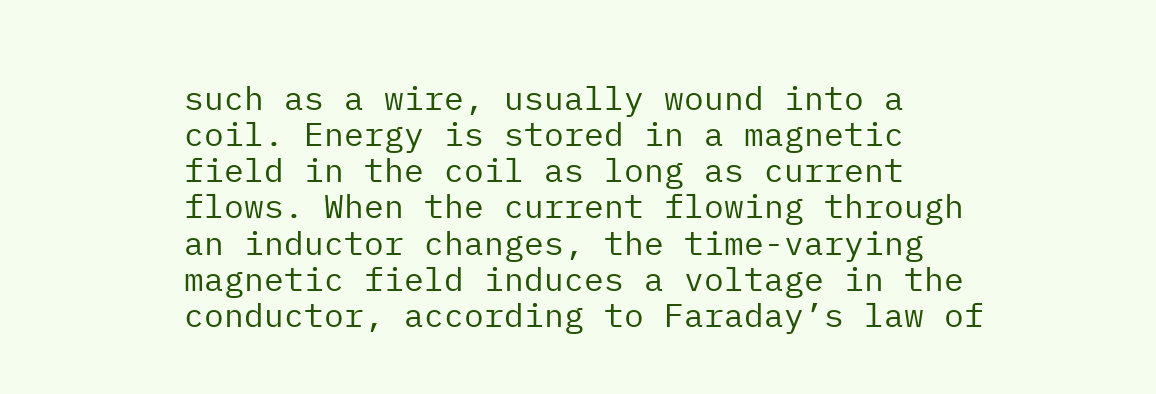such as a wire, usually wound into a coil. Energy is stored in a magnetic field in the coil as long as current flows. When the current flowing through an inductor changes, the time-varying magnetic field induces a voltage in the conductor, according to Faraday’s law of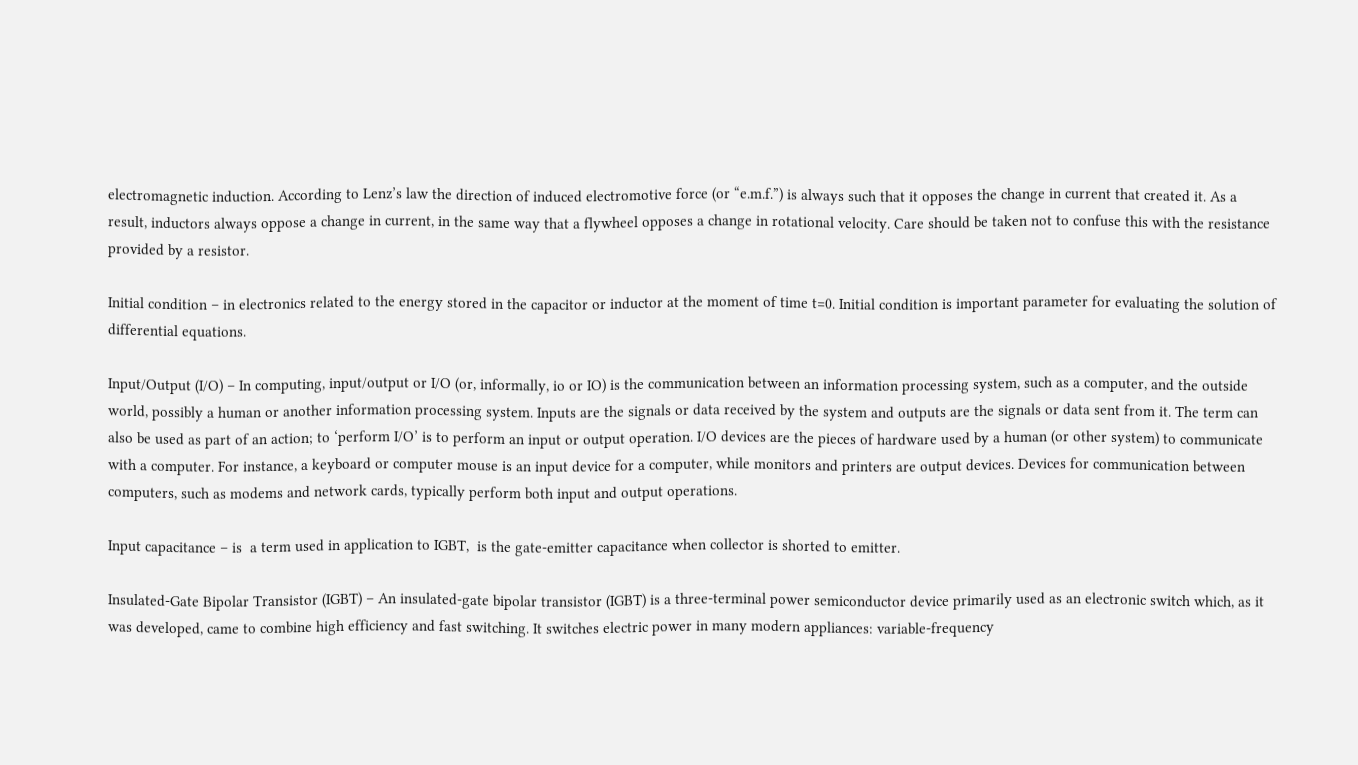electromagnetic induction. According to Lenz’s law the direction of induced electromotive force (or “e.m.f.”) is always such that it opposes the change in current that created it. As a result, inductors always oppose a change in current, in the same way that a flywheel opposes a change in rotational velocity. Care should be taken not to confuse this with the resistance provided by a resistor.

Initial condition – in electronics related to the energy stored in the capacitor or inductor at the moment of time t=0. Initial condition is important parameter for evaluating the solution of differential equations.

Input/Output (I/O) – In computing, input/output or I/O (or, informally, io or IO) is the communication between an information processing system, such as a computer, and the outside world, possibly a human or another information processing system. Inputs are the signals or data received by the system and outputs are the signals or data sent from it. The term can also be used as part of an action; to ‘perform I/O’ is to perform an input or output operation. I/O devices are the pieces of hardware used by a human (or other system) to communicate with a computer. For instance, a keyboard or computer mouse is an input device for a computer, while monitors and printers are output devices. Devices for communication between computers, such as modems and network cards, typically perform both input and output operations.

Input capacitance – is  a term used in application to IGBT,  is the gate-emitter capacitance when collector is shorted to emitter.

Insulated-Gate Bipolar Transistor (IGBT) – An insulated-gate bipolar transistor (IGBT) is a three-terminal power semiconductor device primarily used as an electronic switch which, as it was developed, came to combine high efficiency and fast switching. It switches electric power in many modern appliances: variable-frequency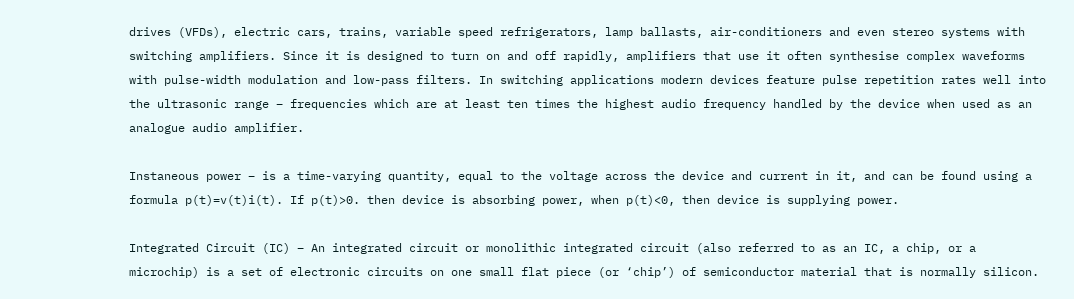drives (VFDs), electric cars, trains, variable speed refrigerators, lamp ballasts, air-conditioners and even stereo systems with switching amplifiers. Since it is designed to turn on and off rapidly, amplifiers that use it often synthesise complex waveforms with pulse-width modulation and low-pass filters. In switching applications modern devices feature pulse repetition rates well into the ultrasonic range – frequencies which are at least ten times the highest audio frequency handled by the device when used as an analogue audio amplifier.

Instaneous power – is a time-varying quantity, equal to the voltage across the device and current in it, and can be found using a formula p(t)=v(t)i(t). If p(t)>0. then device is absorbing power, when p(t)<0, then device is supplying power.

Integrated Circuit (IC) – An integrated circuit or monolithic integrated circuit (also referred to as an IC, a chip, or a microchip) is a set of electronic circuits on one small flat piece (or ‘chip’) of semiconductor material that is normally silicon.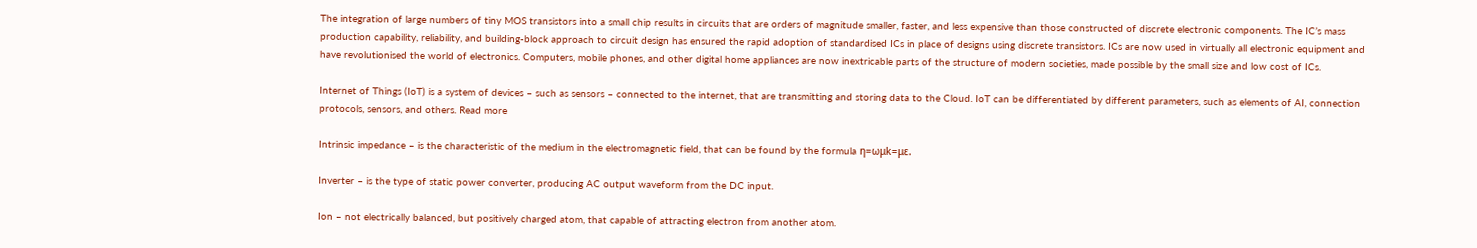The integration of large numbers of tiny MOS transistors into a small chip results in circuits that are orders of magnitude smaller, faster, and less expensive than those constructed of discrete electronic components. The IC’s mass production capability, reliability, and building-block approach to circuit design has ensured the rapid adoption of standardised ICs in place of designs using discrete transistors. ICs are now used in virtually all electronic equipment and have revolutionised the world of electronics. Computers, mobile phones, and other digital home appliances are now inextricable parts of the structure of modern societies, made possible by the small size and low cost of ICs.

Internet of Things (IoT) is a system of devices – such as sensors – connected to the internet, that are transmitting and storing data to the Cloud. IoT can be differentiated by different parameters, such as elements of AI, connection protocols, sensors, and others. Read more

Intrinsic impedance – is the characteristic of the medium in the electromagnetic field, that can be found by the formula η=ωμk=με.

Inverter – is the type of static power converter, producing AC output waveform from the DC input.

Ion – not electrically balanced, but positively charged atom, that capable of attracting electron from another atom.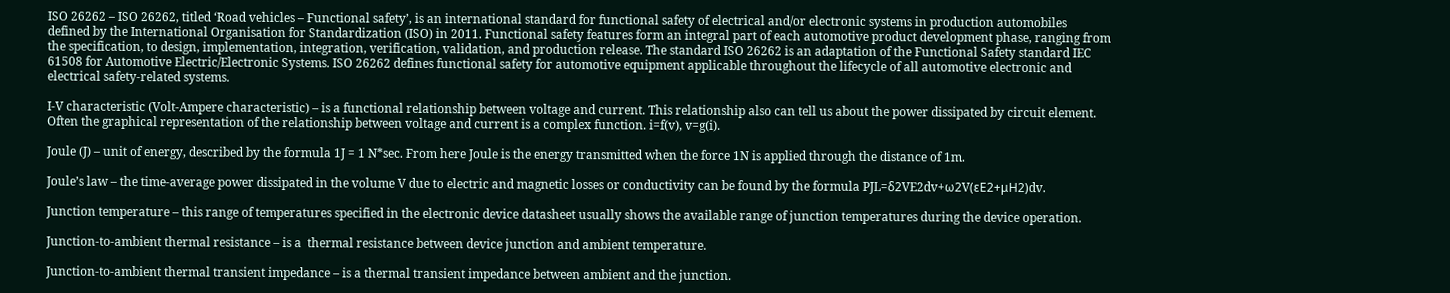ISO 26262 – ISO 26262, titled ‘Road vehicles – Functional safety’, is an international standard for functional safety of electrical and/or electronic systems in production automobiles defined by the International Organisation for Standardization (ISO) in 2011. Functional safety features form an integral part of each automotive product development phase, ranging from the specification, to design, implementation, integration, verification, validation, and production release. The standard ISO 26262 is an adaptation of the Functional Safety standard IEC 61508 for Automotive Electric/Electronic Systems. ISO 26262 defines functional safety for automotive equipment applicable throughout the lifecycle of all automotive electronic and electrical safety-related systems.

I-V characteristic (Volt-Ampere characteristic) – is a functional relationship between voltage and current. This relationship also can tell us about the power dissipated by circuit element. Often the graphical representation of the relationship between voltage and current is a complex function. i=f(v), v=g(i).

Joule (J) – unit of energy, described by the formula 1J = 1 N*sec. From here Joule is the energy transmitted when the force 1N is applied through the distance of 1m.

Joule’s law – the time-average power dissipated in the volume V due to electric and magnetic losses or conductivity can be found by the formula PJL=δ2VE2dv+ω2V(εE2+μH2)dv.

Junction temperature – this range of temperatures specified in the electronic device datasheet usually shows the available range of junction temperatures during the device operation.

Junction-to-ambient thermal resistance – is a  thermal resistance between device junction and ambient temperature.

Junction-to-ambient thermal transient impedance – is a thermal transient impedance between ambient and the junction.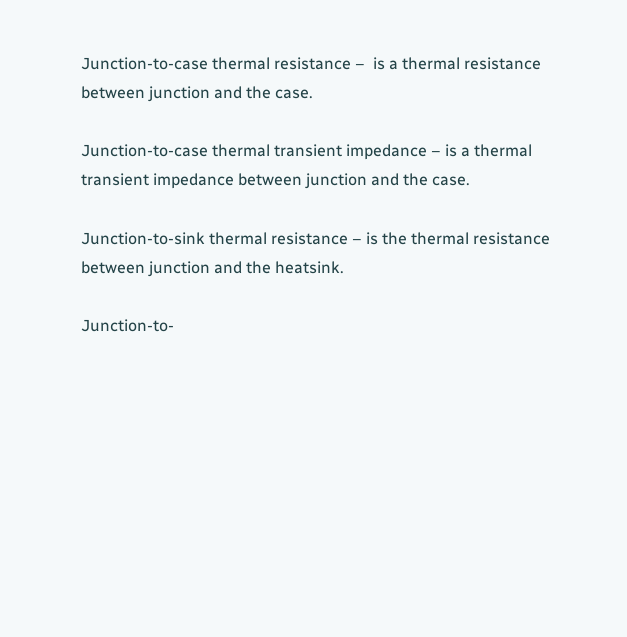Junction-to-case thermal resistance –  is a thermal resistance between junction and the case.

Junction-to-case thermal transient impedance – is a thermal transient impedance between junction and the case.

Junction-to-sink thermal resistance – is the thermal resistance between junction and the heatsink.

Junction-to-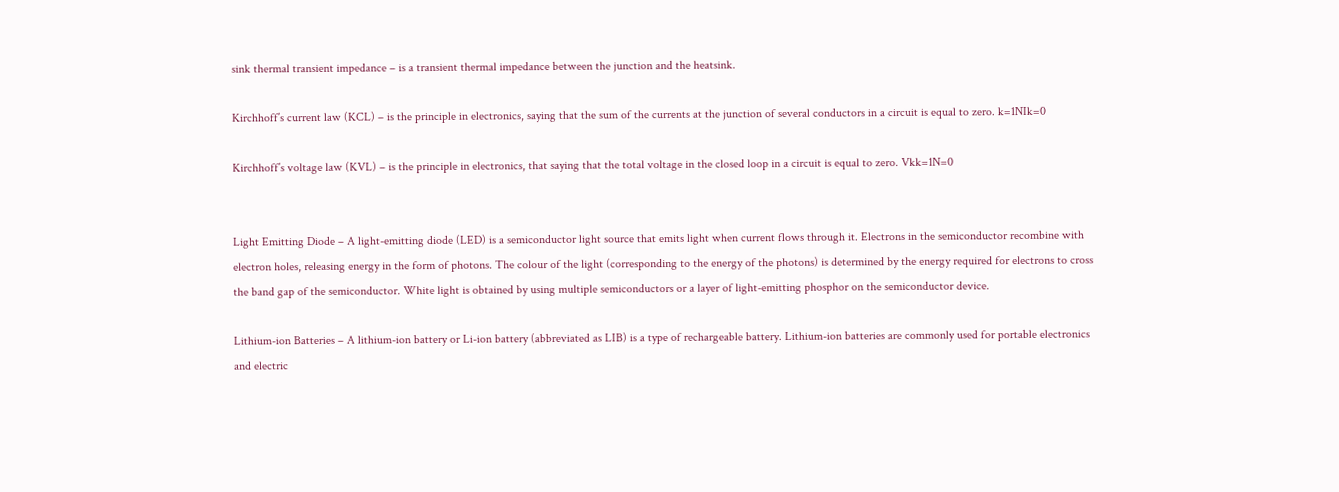sink thermal transient impedance – is a transient thermal impedance between the junction and the heatsink.

Kirchhoff’s current law (KCL) – is the principle in electronics, saying that the sum of the currents at the junction of several conductors in a circuit is equal to zero. k=1NIk=0

Kirchhoff’s voltage law (KVL) – is the principle in electronics, that saying that the total voltage in the closed loop in a circuit is equal to zero. Vkk=1N=0


Light Emitting Diode – A light-emitting diode (LED) is a semiconductor light source that emits light when current flows through it. Electrons in the semiconductor recombine with electron holes, releasing energy in the form of photons. The colour of the light (corresponding to the energy of the photons) is determined by the energy required for electrons to cross the band gap of the semiconductor. White light is obtained by using multiple semiconductors or a layer of light-emitting phosphor on the semiconductor device.

Lithium-ion Batteries – A lithium-ion battery or Li-ion battery (abbreviated as LIB) is a type of rechargeable battery. Lithium-ion batteries are commonly used for portable electronics and electric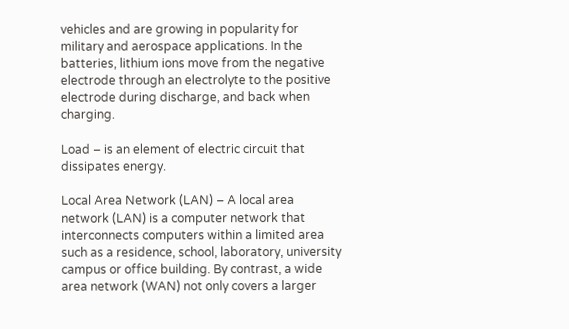vehicles and are growing in popularity for military and aerospace applications. In the batteries, lithium ions move from the negative electrode through an electrolyte to the positive electrode during discharge, and back when charging.

Load – is an element of electric circuit that dissipates energy.

Local Area Network (LAN) – A local area network (LAN) is a computer network that interconnects computers within a limited area such as a residence, school, laboratory, university campus or office building. By contrast, a wide area network (WAN) not only covers a larger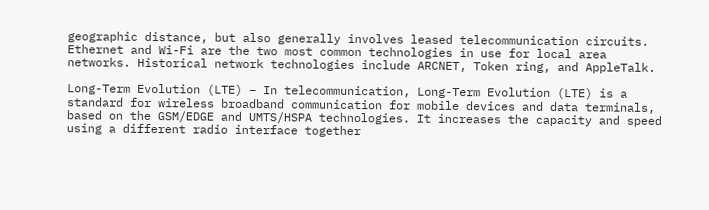geographic distance, but also generally involves leased telecommunication circuits. Ethernet and Wi-Fi are the two most common technologies in use for local area networks. Historical network technologies include ARCNET, Token ring, and AppleTalk.

Long-Term Evolution (LTE) – In telecommunication, Long-Term Evolution (LTE) is a standard for wireless broadband communication for mobile devices and data terminals, based on the GSM/EDGE and UMTS/HSPA technologies. It increases the capacity and speed using a different radio interface together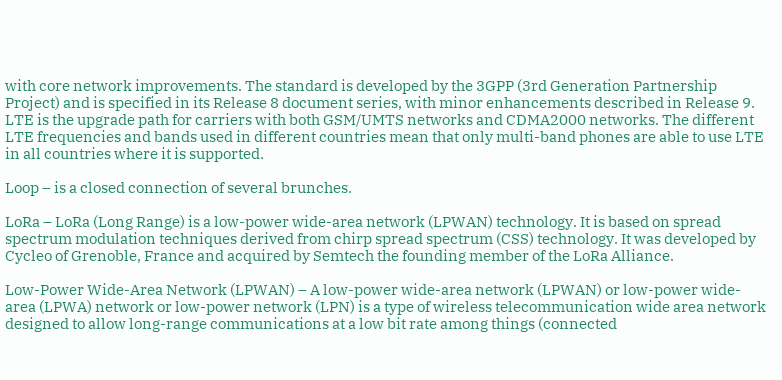with core network improvements. The standard is developed by the 3GPP (3rd Generation Partnership Project) and is specified in its Release 8 document series, with minor enhancements described in Release 9. LTE is the upgrade path for carriers with both GSM/UMTS networks and CDMA2000 networks. The different LTE frequencies and bands used in different countries mean that only multi-band phones are able to use LTE in all countries where it is supported.

Loop – is a closed connection of several brunches.

LoRa – LoRa (Long Range) is a low-power wide-area network (LPWAN) technology. It is based on spread spectrum modulation techniques derived from chirp spread spectrum (CSS) technology. It was developed by Cycleo of Grenoble, France and acquired by Semtech the founding member of the LoRa Alliance.

Low-Power Wide-Area Network (LPWAN) – A low-power wide-area network (LPWAN) or low-power wide-area (LPWA) network or low-power network (LPN) is a type of wireless telecommunication wide area network designed to allow long-range communications at a low bit rate among things (connected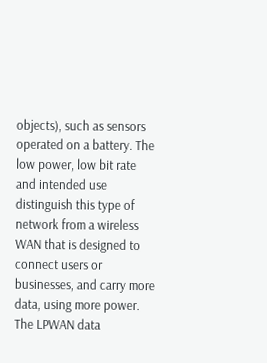objects), such as sensors operated on a battery. The low power, low bit rate and intended use distinguish this type of network from a wireless WAN that is designed to connect users or businesses, and carry more data, using more power. The LPWAN data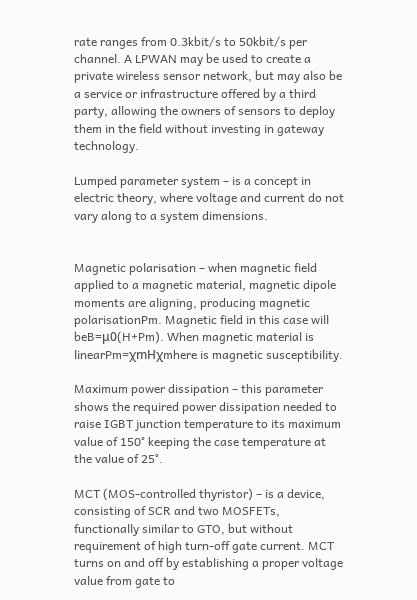rate ranges from 0.3kbit/s to 50kbit/s per channel. A LPWAN may be used to create a private wireless sensor network, but may also be a service or infrastructure offered by a third party, allowing the owners of sensors to deploy them in the field without investing in gateway technology.

Lumped parameter system – is a concept in electric theory, where voltage and current do not vary along to a system dimensions.


Magnetic polarisation – when magnetic field applied to a magnetic material, magnetic dipole moments are aligning, producing magnetic polarisationPm. Magnetic field in this case will beB=μ0(H+Pm). When magnetic material is linearPm=χmHχmhere is magnetic susceptibility.

Maximum power dissipation – this parameter shows the required power dissipation needed to raise IGBT junction temperature to its maximum value of 150° keeping the case temperature at the value of 25°.

MCT (MOS-controlled thyristor) – is a device, consisting of SCR and two MOSFETs, functionally similar to GTO, but without requirement of high turn-off gate current. MCT turns on and off by establishing a proper voltage value from gate to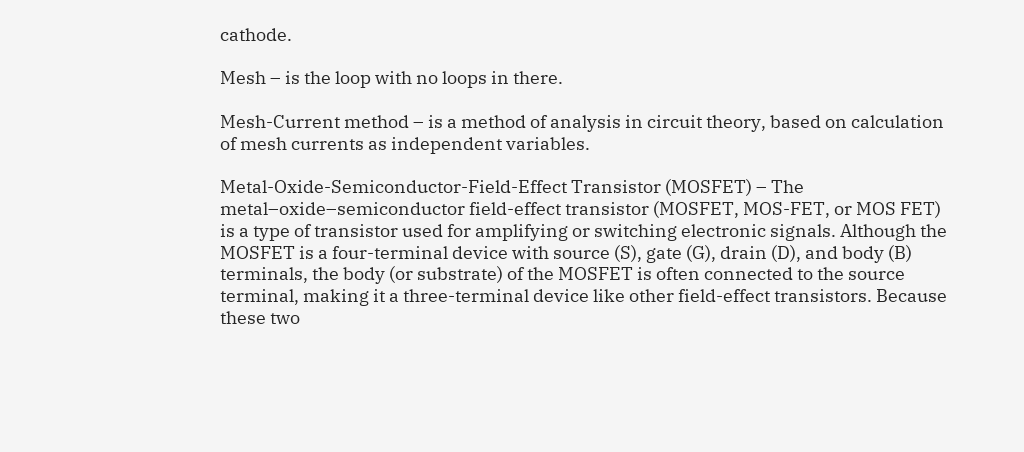cathode.

Mesh – is the loop with no loops in there.

Mesh-Current method – is a method of analysis in circuit theory, based on calculation of mesh currents as independent variables.

Metal-Oxide-Semiconductor-Field-Effect Transistor (MOSFET) – The metal–oxide–semiconductor field-effect transistor (MOSFET, MOS-FET, or MOS FET) is a type of transistor used for amplifying or switching electronic signals. Although the MOSFET is a four-terminal device with source (S), gate (G), drain (D), and body (B) terminals, the body (or substrate) of the MOSFET is often connected to the source terminal, making it a three-terminal device like other field-effect transistors. Because these two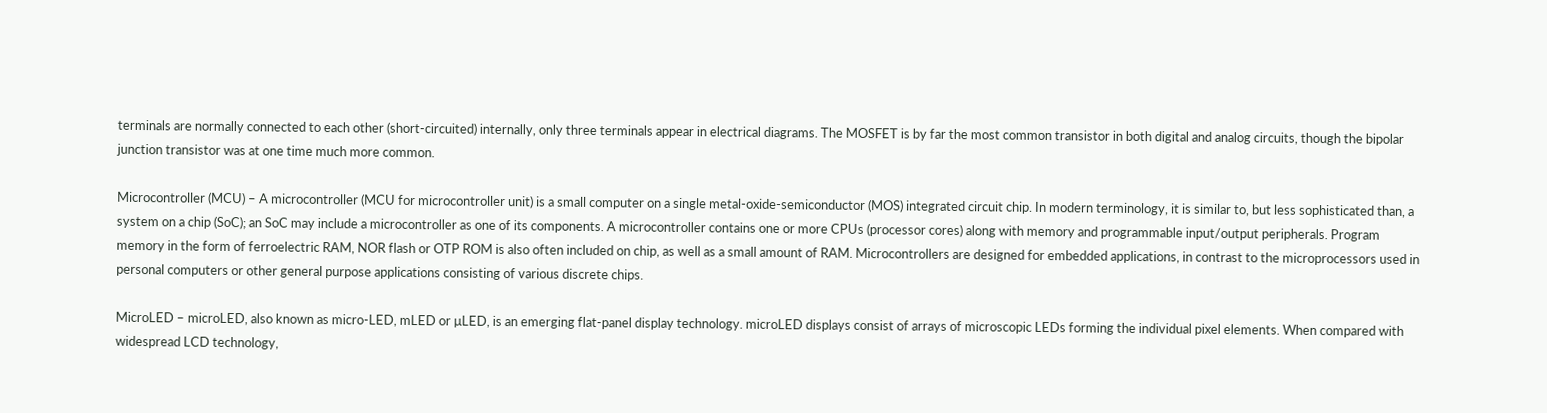terminals are normally connected to each other (short-circuited) internally, only three terminals appear in electrical diagrams. The MOSFET is by far the most common transistor in both digital and analog circuits, though the bipolar junction transistor was at one time much more common.

Microcontroller (MCU) – A microcontroller (MCU for microcontroller unit) is a small computer on a single metal-oxide-semiconductor (MOS) integrated circuit chip. In modern terminology, it is similar to, but less sophisticated than, a system on a chip (SoC); an SoC may include a microcontroller as one of its components. A microcontroller contains one or more CPUs (processor cores) along with memory and programmable input/output peripherals. Program memory in the form of ferroelectric RAM, NOR flash or OTP ROM is also often included on chip, as well as a small amount of RAM. Microcontrollers are designed for embedded applications, in contrast to the microprocessors used in personal computers or other general purpose applications consisting of various discrete chips.

MicroLED – microLED, also known as micro-LED, mLED or µLED, is an emerging flat-panel display technology. microLED displays consist of arrays of microscopic LEDs forming the individual pixel elements. When compared with widespread LCD technology,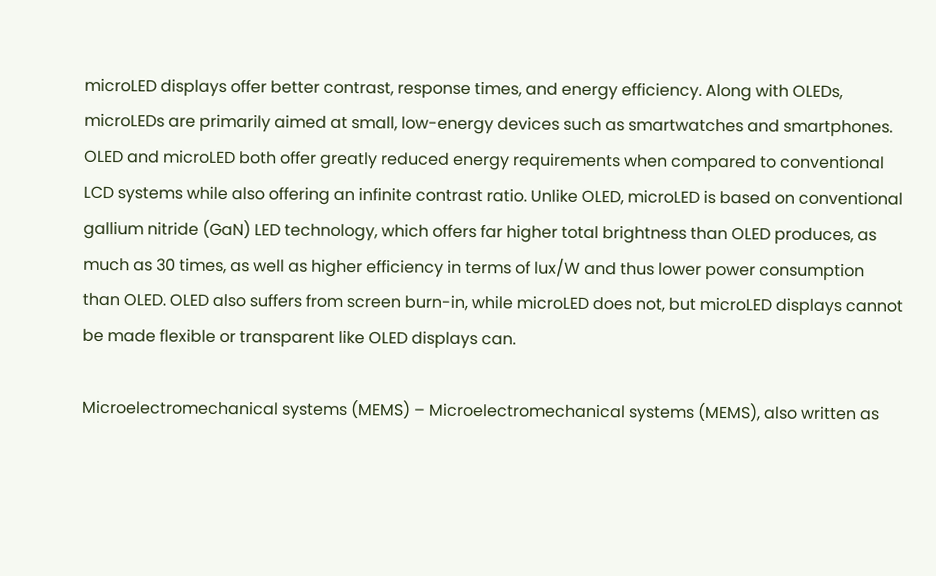microLED displays offer better contrast, response times, and energy efficiency. Along with OLEDs, microLEDs are primarily aimed at small, low-energy devices such as smartwatches and smartphones. OLED and microLED both offer greatly reduced energy requirements when compared to conventional LCD systems while also offering an infinite contrast ratio. Unlike OLED, microLED is based on conventional gallium nitride (GaN) LED technology, which offers far higher total brightness than OLED produces, as much as 30 times, as well as higher efficiency in terms of lux/W and thus lower power consumption than OLED. OLED also suffers from screen burn-in, while microLED does not, but microLED displays cannot be made flexible or transparent like OLED displays can.

Microelectromechanical systems (MEMS) – Microelectromechanical systems (MEMS), also written as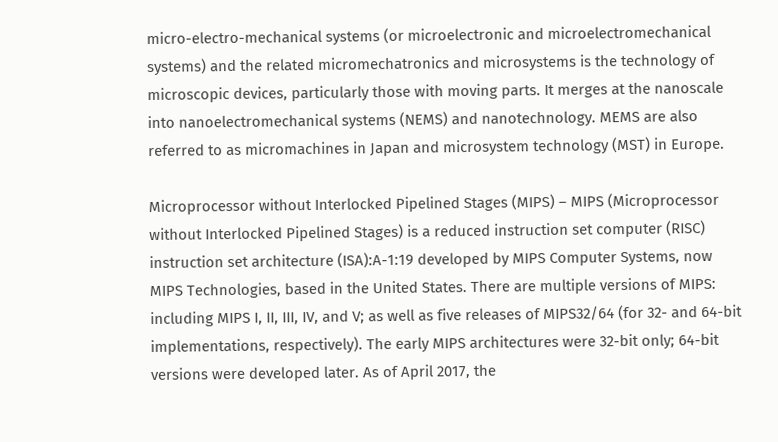micro-electro-mechanical systems (or microelectronic and microelectromechanical systems) and the related micromechatronics and microsystems is the technology of microscopic devices, particularly those with moving parts. It merges at the nanoscale into nanoelectromechanical systems (NEMS) and nanotechnology. MEMS are also referred to as micromachines in Japan and microsystem technology (MST) in Europe.

Microprocessor without Interlocked Pipelined Stages (MIPS) – MIPS (Microprocessor without Interlocked Pipelined Stages) is a reduced instruction set computer (RISC) instruction set architecture (ISA):A-1:19 developed by MIPS Computer Systems, now MIPS Technologies, based in the United States. There are multiple versions of MIPS: including MIPS I, II, III, IV, and V; as well as five releases of MIPS32/64 (for 32- and 64-bit implementations, respectively). The early MIPS architectures were 32-bit only; 64-bit versions were developed later. As of April 2017, the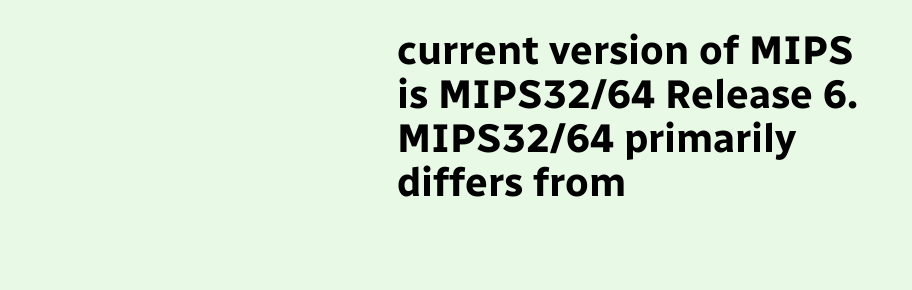current version of MIPS is MIPS32/64 Release 6. MIPS32/64 primarily differs from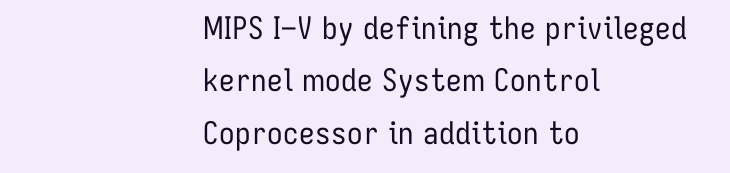MIPS I–V by defining the privileged kernel mode System Control Coprocessor in addition to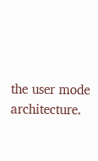the user mode architecture.